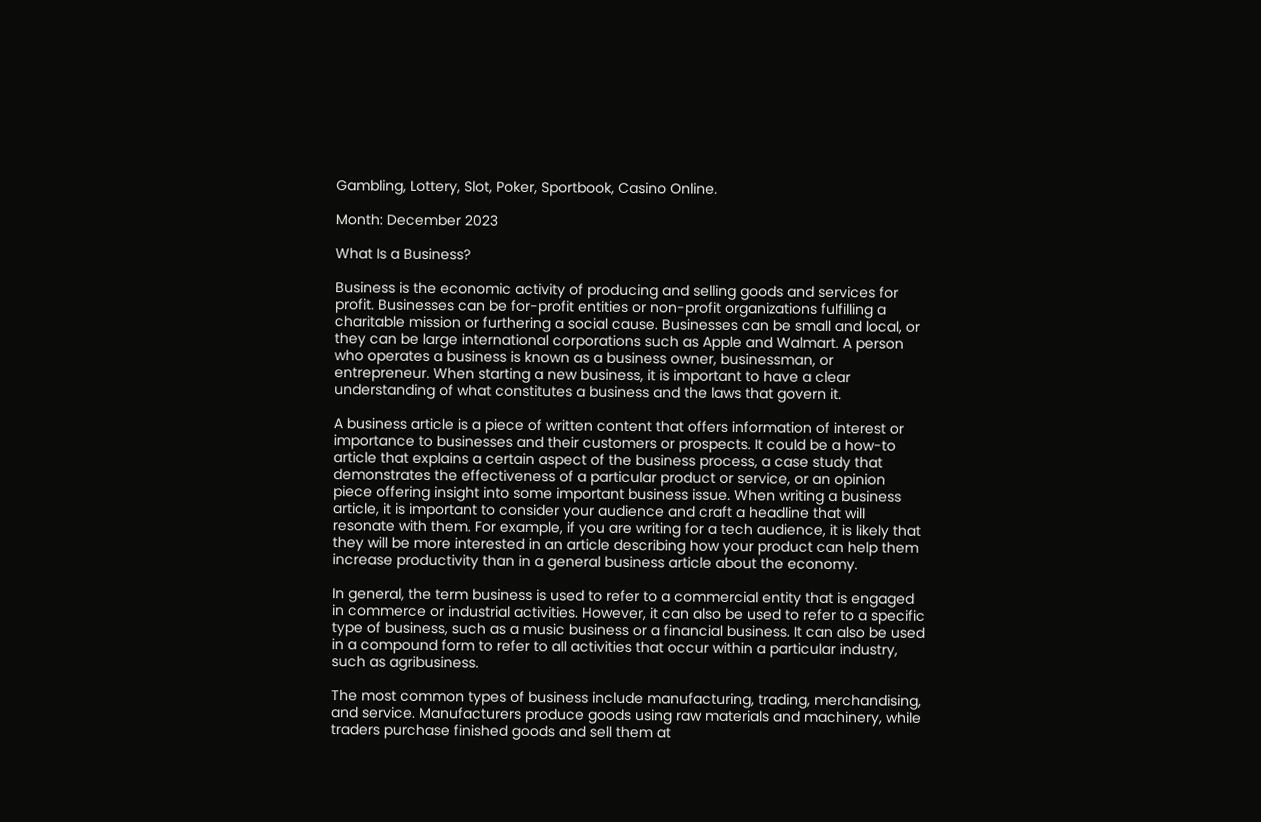Gambling, Lottery, Slot, Poker, Sportbook, Casino Online.

Month: December 2023

What Is a Business?

Business is the economic activity of producing and selling goods and services for profit. Businesses can be for-profit entities or non-profit organizations fulfilling a charitable mission or furthering a social cause. Businesses can be small and local, or they can be large international corporations such as Apple and Walmart. A person who operates a business is known as a business owner, businessman, or entrepreneur. When starting a new business, it is important to have a clear understanding of what constitutes a business and the laws that govern it.

A business article is a piece of written content that offers information of interest or importance to businesses and their customers or prospects. It could be a how-to article that explains a certain aspect of the business process, a case study that demonstrates the effectiveness of a particular product or service, or an opinion piece offering insight into some important business issue. When writing a business article, it is important to consider your audience and craft a headline that will resonate with them. For example, if you are writing for a tech audience, it is likely that they will be more interested in an article describing how your product can help them increase productivity than in a general business article about the economy.

In general, the term business is used to refer to a commercial entity that is engaged in commerce or industrial activities. However, it can also be used to refer to a specific type of business, such as a music business or a financial business. It can also be used in a compound form to refer to all activities that occur within a particular industry, such as agribusiness.

The most common types of business include manufacturing, trading, merchandising, and service. Manufacturers produce goods using raw materials and machinery, while traders purchase finished goods and sell them at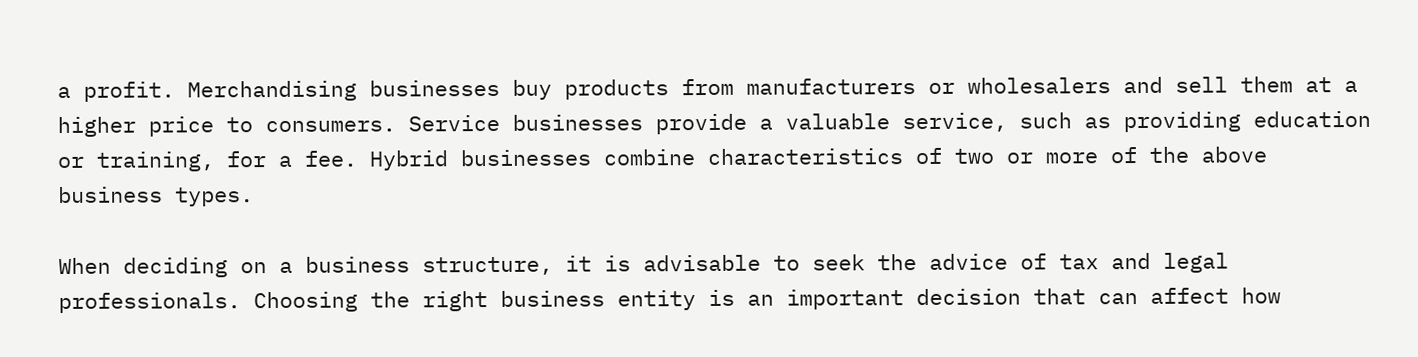a profit. Merchandising businesses buy products from manufacturers or wholesalers and sell them at a higher price to consumers. Service businesses provide a valuable service, such as providing education or training, for a fee. Hybrid businesses combine characteristics of two or more of the above business types.

When deciding on a business structure, it is advisable to seek the advice of tax and legal professionals. Choosing the right business entity is an important decision that can affect how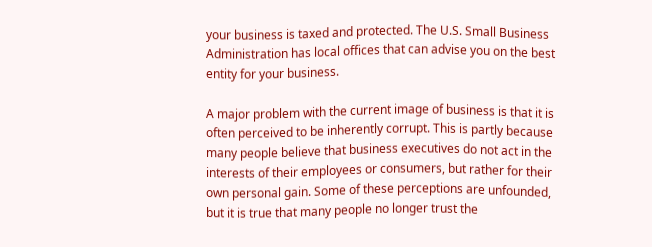your business is taxed and protected. The U.S. Small Business Administration has local offices that can advise you on the best entity for your business.

A major problem with the current image of business is that it is often perceived to be inherently corrupt. This is partly because many people believe that business executives do not act in the interests of their employees or consumers, but rather for their own personal gain. Some of these perceptions are unfounded, but it is true that many people no longer trust the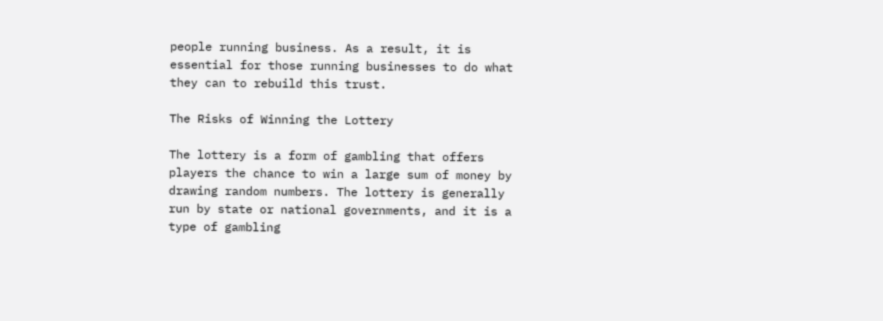people running business. As a result, it is essential for those running businesses to do what they can to rebuild this trust.

The Risks of Winning the Lottery

The lottery is a form of gambling that offers players the chance to win a large sum of money by drawing random numbers. The lottery is generally run by state or national governments, and it is a type of gambling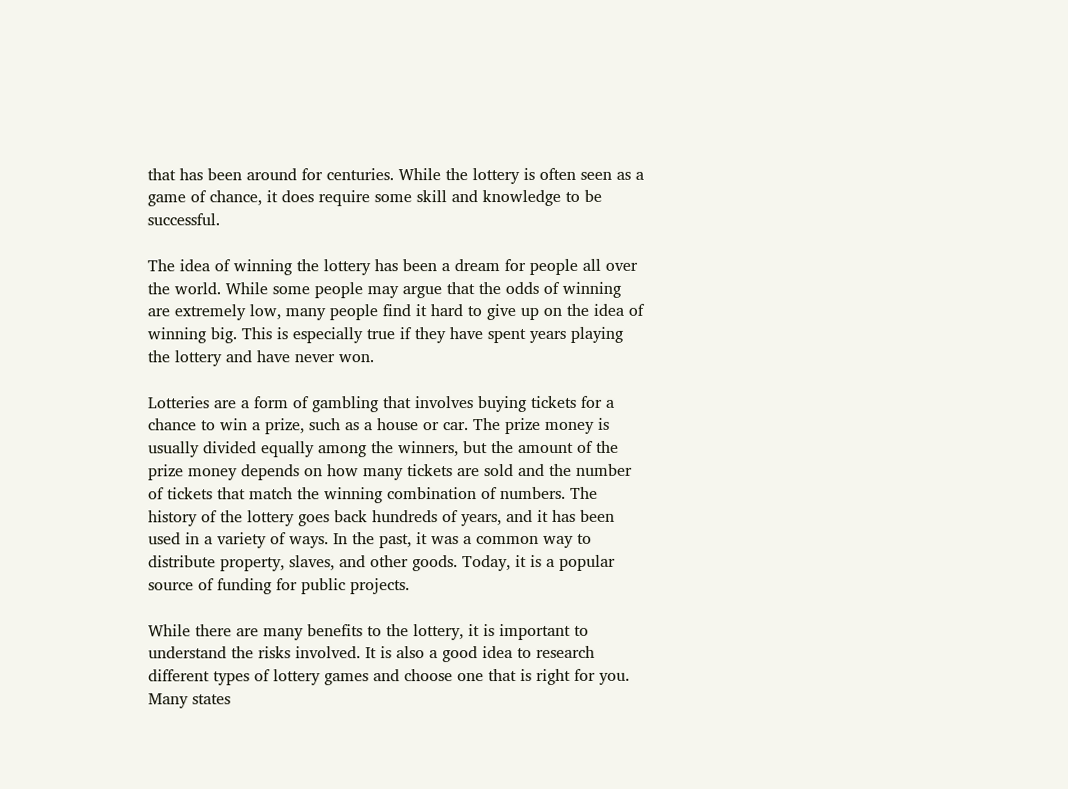that has been around for centuries. While the lottery is often seen as a game of chance, it does require some skill and knowledge to be successful.

The idea of winning the lottery has been a dream for people all over the world. While some people may argue that the odds of winning are extremely low, many people find it hard to give up on the idea of winning big. This is especially true if they have spent years playing the lottery and have never won.

Lotteries are a form of gambling that involves buying tickets for a chance to win a prize, such as a house or car. The prize money is usually divided equally among the winners, but the amount of the prize money depends on how many tickets are sold and the number of tickets that match the winning combination of numbers. The history of the lottery goes back hundreds of years, and it has been used in a variety of ways. In the past, it was a common way to distribute property, slaves, and other goods. Today, it is a popular source of funding for public projects.

While there are many benefits to the lottery, it is important to understand the risks involved. It is also a good idea to research different types of lottery games and choose one that is right for you. Many states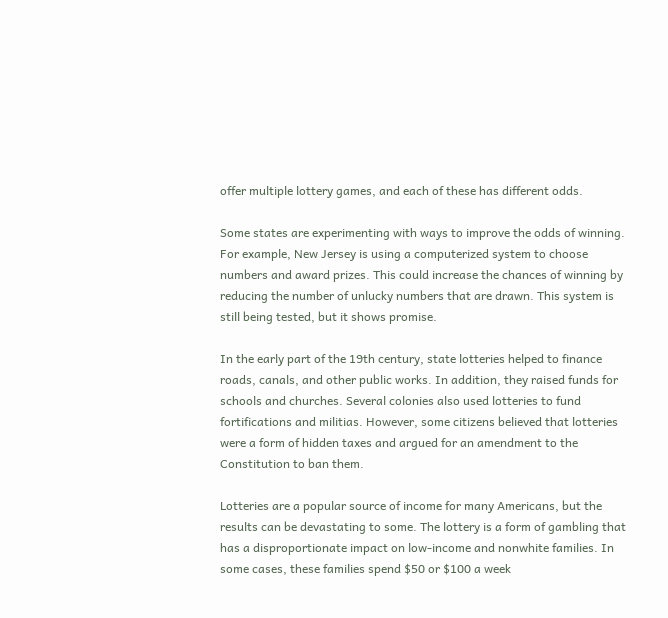offer multiple lottery games, and each of these has different odds.

Some states are experimenting with ways to improve the odds of winning. For example, New Jersey is using a computerized system to choose numbers and award prizes. This could increase the chances of winning by reducing the number of unlucky numbers that are drawn. This system is still being tested, but it shows promise.

In the early part of the 19th century, state lotteries helped to finance roads, canals, and other public works. In addition, they raised funds for schools and churches. Several colonies also used lotteries to fund fortifications and militias. However, some citizens believed that lotteries were a form of hidden taxes and argued for an amendment to the Constitution to ban them.

Lotteries are a popular source of income for many Americans, but the results can be devastating to some. The lottery is a form of gambling that has a disproportionate impact on low-income and nonwhite families. In some cases, these families spend $50 or $100 a week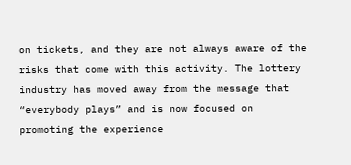on tickets, and they are not always aware of the risks that come with this activity. The lottery industry has moved away from the message that “everybody plays” and is now focused on promoting the experience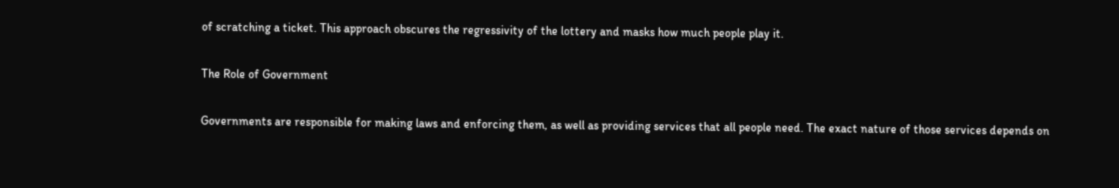of scratching a ticket. This approach obscures the regressivity of the lottery and masks how much people play it.

The Role of Government

Governments are responsible for making laws and enforcing them, as well as providing services that all people need. The exact nature of those services depends on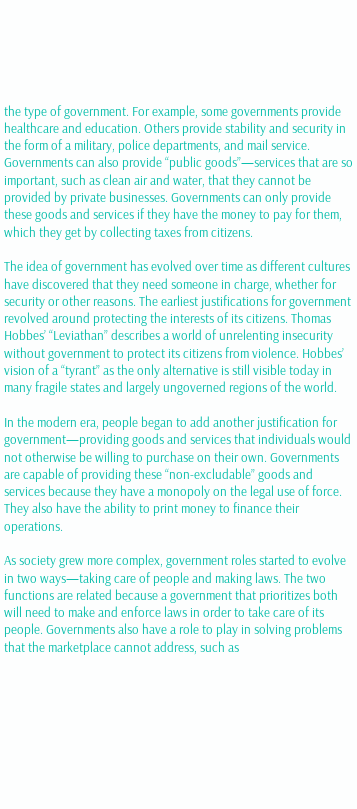the type of government. For example, some governments provide healthcare and education. Others provide stability and security in the form of a military, police departments, and mail service. Governments can also provide “public goods”—services that are so important, such as clean air and water, that they cannot be provided by private businesses. Governments can only provide these goods and services if they have the money to pay for them, which they get by collecting taxes from citizens.

The idea of government has evolved over time as different cultures have discovered that they need someone in charge, whether for security or other reasons. The earliest justifications for government revolved around protecting the interests of its citizens. Thomas Hobbes’ “Leviathan” describes a world of unrelenting insecurity without government to protect its citizens from violence. Hobbes’ vision of a “tyrant” as the only alternative is still visible today in many fragile states and largely ungoverned regions of the world.

In the modern era, people began to add another justification for government—providing goods and services that individuals would not otherwise be willing to purchase on their own. Governments are capable of providing these “non-excludable” goods and services because they have a monopoly on the legal use of force. They also have the ability to print money to finance their operations.

As society grew more complex, government roles started to evolve in two ways—taking care of people and making laws. The two functions are related because a government that prioritizes both will need to make and enforce laws in order to take care of its people. Governments also have a role to play in solving problems that the marketplace cannot address, such as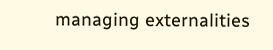managing externalities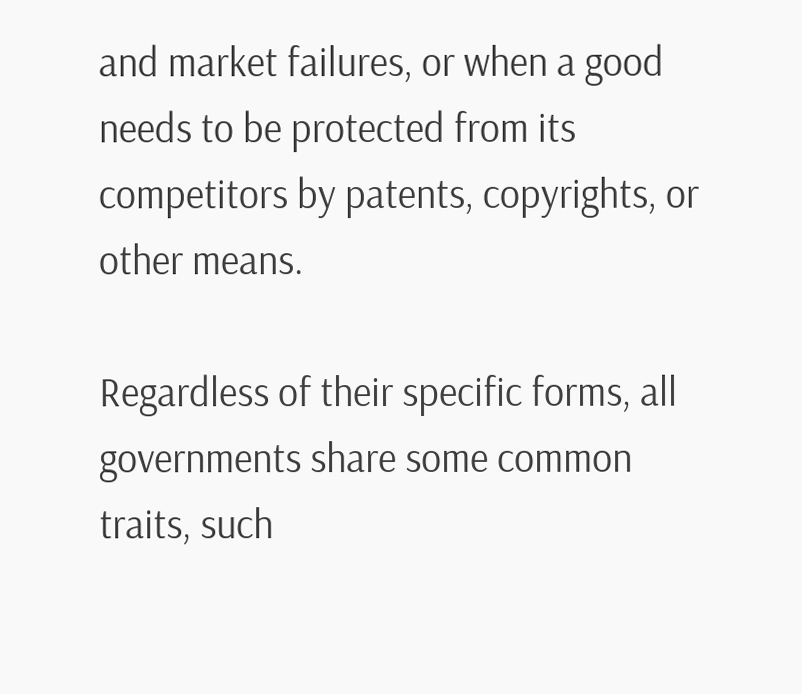and market failures, or when a good needs to be protected from its competitors by patents, copyrights, or other means.

Regardless of their specific forms, all governments share some common traits, such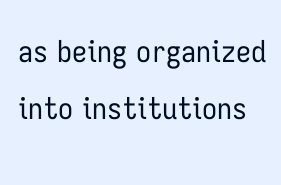as being organized into institutions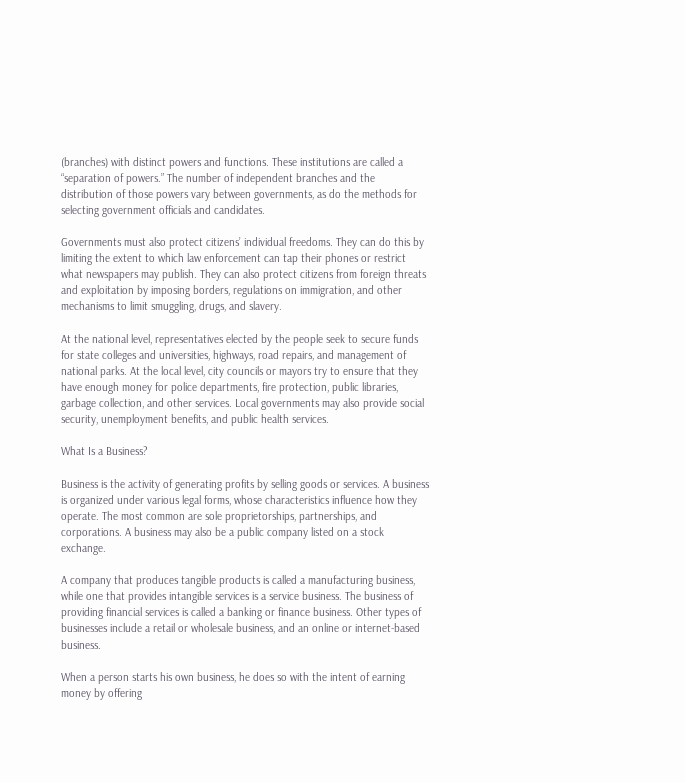(branches) with distinct powers and functions. These institutions are called a “separation of powers.” The number of independent branches and the distribution of those powers vary between governments, as do the methods for selecting government officials and candidates.

Governments must also protect citizens’ individual freedoms. They can do this by limiting the extent to which law enforcement can tap their phones or restrict what newspapers may publish. They can also protect citizens from foreign threats and exploitation by imposing borders, regulations on immigration, and other mechanisms to limit smuggling, drugs, and slavery.

At the national level, representatives elected by the people seek to secure funds for state colleges and universities, highways, road repairs, and management of national parks. At the local level, city councils or mayors try to ensure that they have enough money for police departments, fire protection, public libraries, garbage collection, and other services. Local governments may also provide social security, unemployment benefits, and public health services.

What Is a Business?

Business is the activity of generating profits by selling goods or services. A business is organized under various legal forms, whose characteristics influence how they operate. The most common are sole proprietorships, partnerships, and corporations. A business may also be a public company listed on a stock exchange.

A company that produces tangible products is called a manufacturing business, while one that provides intangible services is a service business. The business of providing financial services is called a banking or finance business. Other types of businesses include a retail or wholesale business, and an online or internet-based business.

When a person starts his own business, he does so with the intent of earning money by offering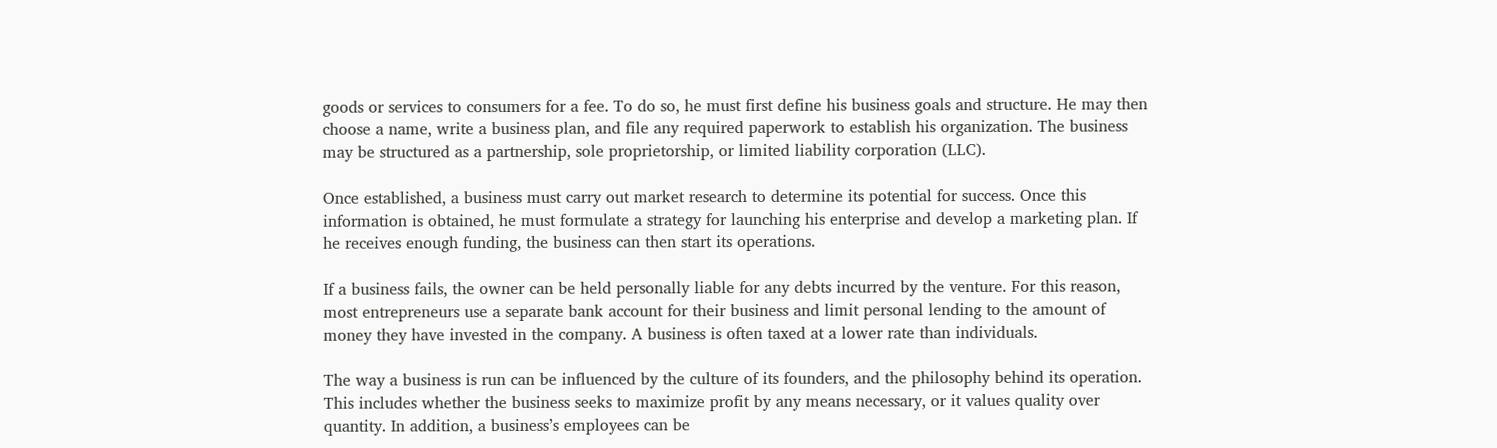goods or services to consumers for a fee. To do so, he must first define his business goals and structure. He may then choose a name, write a business plan, and file any required paperwork to establish his organization. The business may be structured as a partnership, sole proprietorship, or limited liability corporation (LLC).

Once established, a business must carry out market research to determine its potential for success. Once this information is obtained, he must formulate a strategy for launching his enterprise and develop a marketing plan. If he receives enough funding, the business can then start its operations.

If a business fails, the owner can be held personally liable for any debts incurred by the venture. For this reason, most entrepreneurs use a separate bank account for their business and limit personal lending to the amount of money they have invested in the company. A business is often taxed at a lower rate than individuals.

The way a business is run can be influenced by the culture of its founders, and the philosophy behind its operation. This includes whether the business seeks to maximize profit by any means necessary, or it values quality over quantity. In addition, a business’s employees can be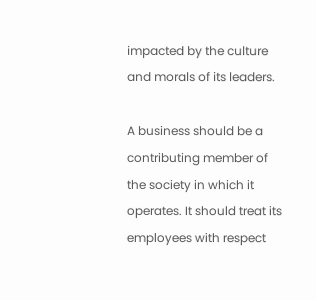impacted by the culture and morals of its leaders.

A business should be a contributing member of the society in which it operates. It should treat its employees with respect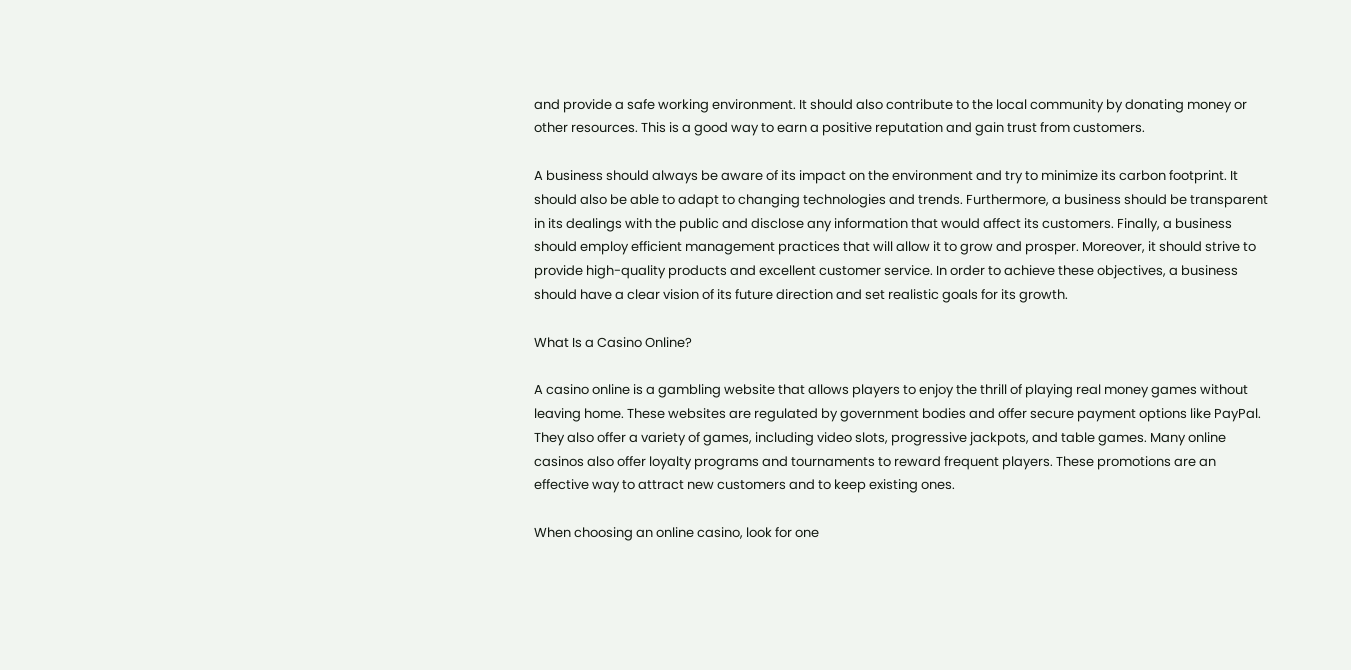and provide a safe working environment. It should also contribute to the local community by donating money or other resources. This is a good way to earn a positive reputation and gain trust from customers.

A business should always be aware of its impact on the environment and try to minimize its carbon footprint. It should also be able to adapt to changing technologies and trends. Furthermore, a business should be transparent in its dealings with the public and disclose any information that would affect its customers. Finally, a business should employ efficient management practices that will allow it to grow and prosper. Moreover, it should strive to provide high-quality products and excellent customer service. In order to achieve these objectives, a business should have a clear vision of its future direction and set realistic goals for its growth.

What Is a Casino Online?

A casino online is a gambling website that allows players to enjoy the thrill of playing real money games without leaving home. These websites are regulated by government bodies and offer secure payment options like PayPal. They also offer a variety of games, including video slots, progressive jackpots, and table games. Many online casinos also offer loyalty programs and tournaments to reward frequent players. These promotions are an effective way to attract new customers and to keep existing ones.

When choosing an online casino, look for one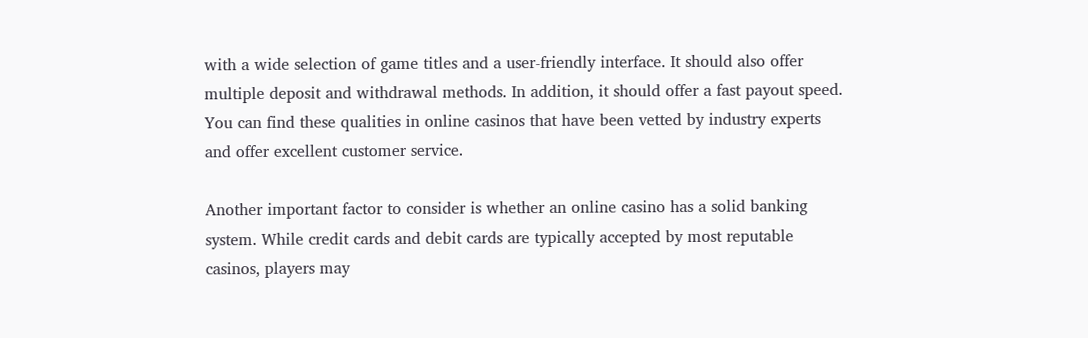with a wide selection of game titles and a user-friendly interface. It should also offer multiple deposit and withdrawal methods. In addition, it should offer a fast payout speed. You can find these qualities in online casinos that have been vetted by industry experts and offer excellent customer service.

Another important factor to consider is whether an online casino has a solid banking system. While credit cards and debit cards are typically accepted by most reputable casinos, players may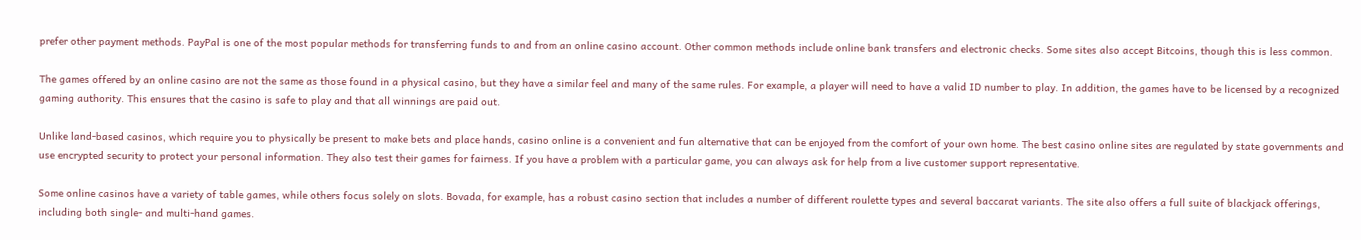prefer other payment methods. PayPal is one of the most popular methods for transferring funds to and from an online casino account. Other common methods include online bank transfers and electronic checks. Some sites also accept Bitcoins, though this is less common.

The games offered by an online casino are not the same as those found in a physical casino, but they have a similar feel and many of the same rules. For example, a player will need to have a valid ID number to play. In addition, the games have to be licensed by a recognized gaming authority. This ensures that the casino is safe to play and that all winnings are paid out.

Unlike land-based casinos, which require you to physically be present to make bets and place hands, casino online is a convenient and fun alternative that can be enjoyed from the comfort of your own home. The best casino online sites are regulated by state governments and use encrypted security to protect your personal information. They also test their games for fairness. If you have a problem with a particular game, you can always ask for help from a live customer support representative.

Some online casinos have a variety of table games, while others focus solely on slots. Bovada, for example, has a robust casino section that includes a number of different roulette types and several baccarat variants. The site also offers a full suite of blackjack offerings, including both single- and multi-hand games.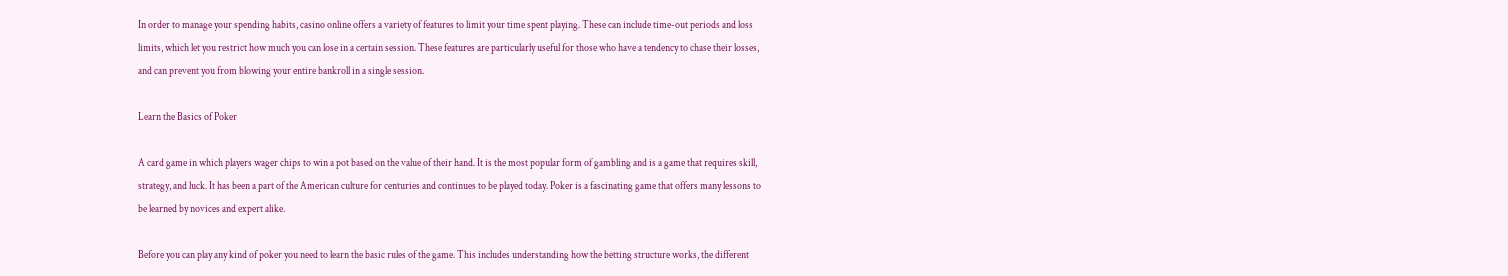In order to manage your spending habits, casino online offers a variety of features to limit your time spent playing. These can include time-out periods and loss limits, which let you restrict how much you can lose in a certain session. These features are particularly useful for those who have a tendency to chase their losses, and can prevent you from blowing your entire bankroll in a single session.

Learn the Basics of Poker

A card game in which players wager chips to win a pot based on the value of their hand. It is the most popular form of gambling and is a game that requires skill, strategy, and luck. It has been a part of the American culture for centuries and continues to be played today. Poker is a fascinating game that offers many lessons to be learned by novices and expert alike.

Before you can play any kind of poker you need to learn the basic rules of the game. This includes understanding how the betting structure works, the different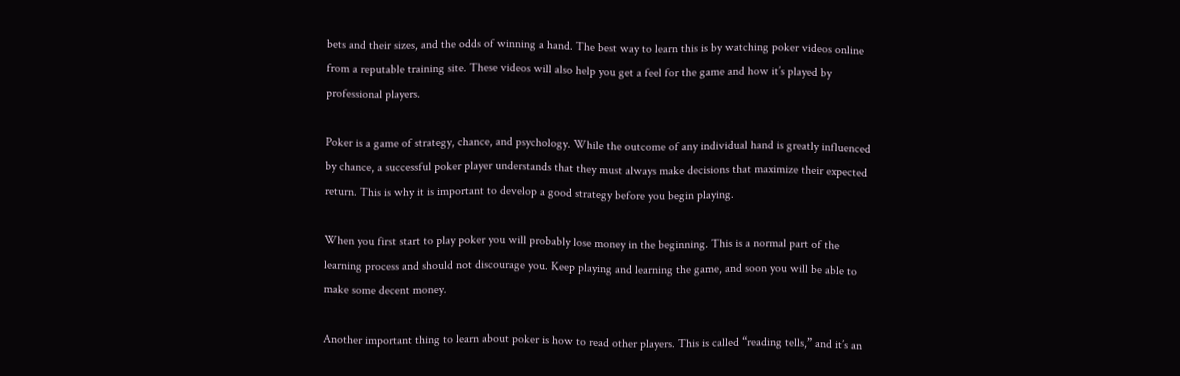bets and their sizes, and the odds of winning a hand. The best way to learn this is by watching poker videos online from a reputable training site. These videos will also help you get a feel for the game and how it’s played by professional players.

Poker is a game of strategy, chance, and psychology. While the outcome of any individual hand is greatly influenced by chance, a successful poker player understands that they must always make decisions that maximize their expected return. This is why it is important to develop a good strategy before you begin playing.

When you first start to play poker you will probably lose money in the beginning. This is a normal part of the learning process and should not discourage you. Keep playing and learning the game, and soon you will be able to make some decent money.

Another important thing to learn about poker is how to read other players. This is called “reading tells,” and it’s an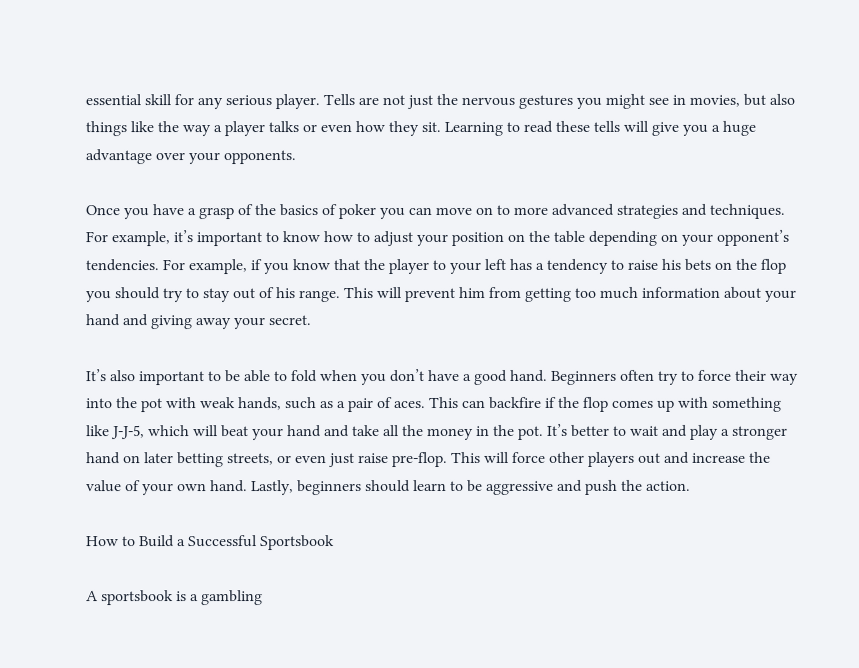essential skill for any serious player. Tells are not just the nervous gestures you might see in movies, but also things like the way a player talks or even how they sit. Learning to read these tells will give you a huge advantage over your opponents.

Once you have a grasp of the basics of poker you can move on to more advanced strategies and techniques. For example, it’s important to know how to adjust your position on the table depending on your opponent’s tendencies. For example, if you know that the player to your left has a tendency to raise his bets on the flop you should try to stay out of his range. This will prevent him from getting too much information about your hand and giving away your secret.

It’s also important to be able to fold when you don’t have a good hand. Beginners often try to force their way into the pot with weak hands, such as a pair of aces. This can backfire if the flop comes up with something like J-J-5, which will beat your hand and take all the money in the pot. It’s better to wait and play a stronger hand on later betting streets, or even just raise pre-flop. This will force other players out and increase the value of your own hand. Lastly, beginners should learn to be aggressive and push the action.

How to Build a Successful Sportsbook

A sportsbook is a gambling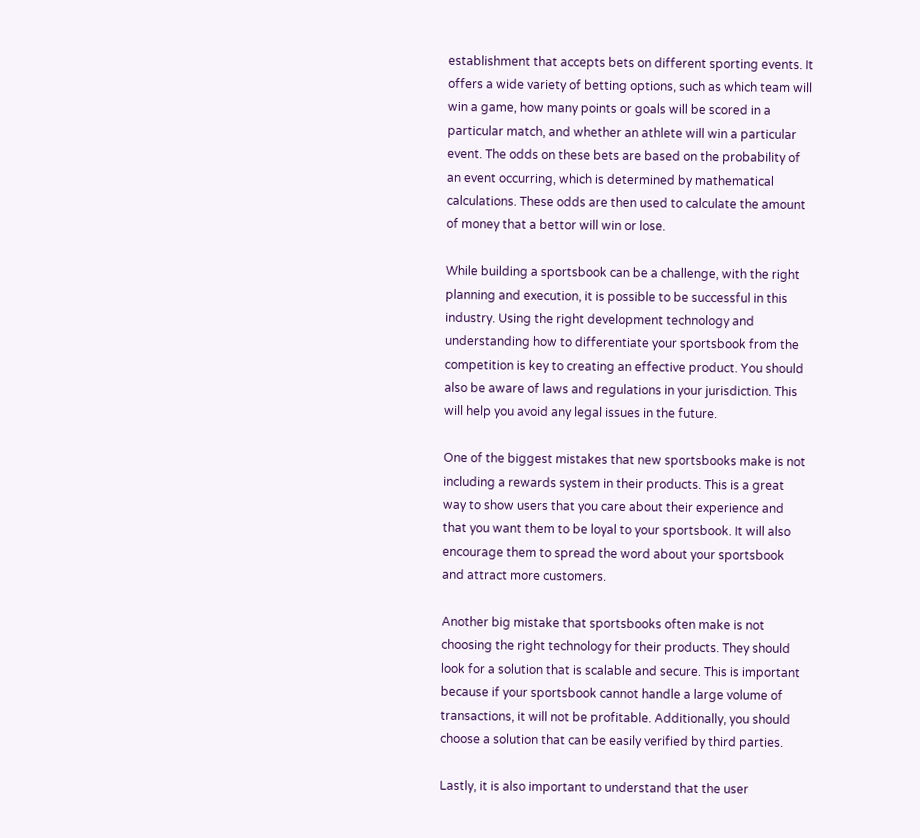establishment that accepts bets on different sporting events. It offers a wide variety of betting options, such as which team will win a game, how many points or goals will be scored in a particular match, and whether an athlete will win a particular event. The odds on these bets are based on the probability of an event occurring, which is determined by mathematical calculations. These odds are then used to calculate the amount of money that a bettor will win or lose.

While building a sportsbook can be a challenge, with the right planning and execution, it is possible to be successful in this industry. Using the right development technology and understanding how to differentiate your sportsbook from the competition is key to creating an effective product. You should also be aware of laws and regulations in your jurisdiction. This will help you avoid any legal issues in the future.

One of the biggest mistakes that new sportsbooks make is not including a rewards system in their products. This is a great way to show users that you care about their experience and that you want them to be loyal to your sportsbook. It will also encourage them to spread the word about your sportsbook and attract more customers.

Another big mistake that sportsbooks often make is not choosing the right technology for their products. They should look for a solution that is scalable and secure. This is important because if your sportsbook cannot handle a large volume of transactions, it will not be profitable. Additionally, you should choose a solution that can be easily verified by third parties.

Lastly, it is also important to understand that the user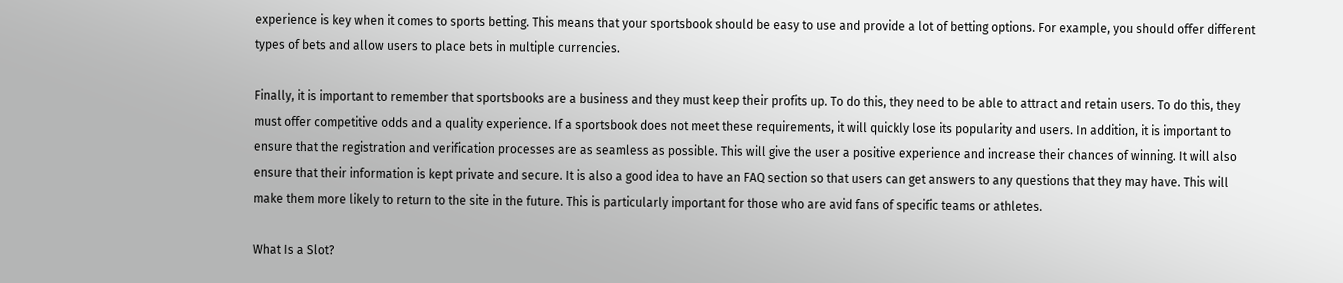experience is key when it comes to sports betting. This means that your sportsbook should be easy to use and provide a lot of betting options. For example, you should offer different types of bets and allow users to place bets in multiple currencies.

Finally, it is important to remember that sportsbooks are a business and they must keep their profits up. To do this, they need to be able to attract and retain users. To do this, they must offer competitive odds and a quality experience. If a sportsbook does not meet these requirements, it will quickly lose its popularity and users. In addition, it is important to ensure that the registration and verification processes are as seamless as possible. This will give the user a positive experience and increase their chances of winning. It will also ensure that their information is kept private and secure. It is also a good idea to have an FAQ section so that users can get answers to any questions that they may have. This will make them more likely to return to the site in the future. This is particularly important for those who are avid fans of specific teams or athletes.

What Is a Slot?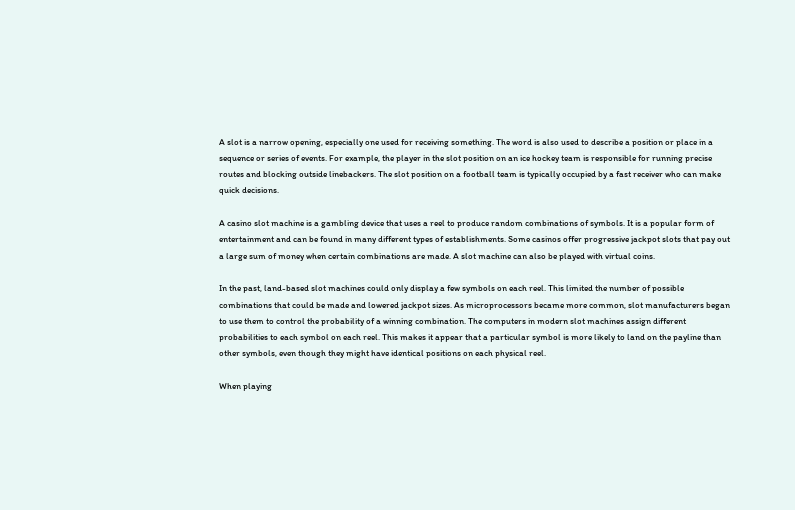A slot is a narrow opening, especially one used for receiving something. The word is also used to describe a position or place in a sequence or series of events. For example, the player in the slot position on an ice hockey team is responsible for running precise routes and blocking outside linebackers. The slot position on a football team is typically occupied by a fast receiver who can make quick decisions.

A casino slot machine is a gambling device that uses a reel to produce random combinations of symbols. It is a popular form of entertainment and can be found in many different types of establishments. Some casinos offer progressive jackpot slots that pay out a large sum of money when certain combinations are made. A slot machine can also be played with virtual coins.

In the past, land-based slot machines could only display a few symbols on each reel. This limited the number of possible combinations that could be made and lowered jackpot sizes. As microprocessors became more common, slot manufacturers began to use them to control the probability of a winning combination. The computers in modern slot machines assign different probabilities to each symbol on each reel. This makes it appear that a particular symbol is more likely to land on the payline than other symbols, even though they might have identical positions on each physical reel.

When playing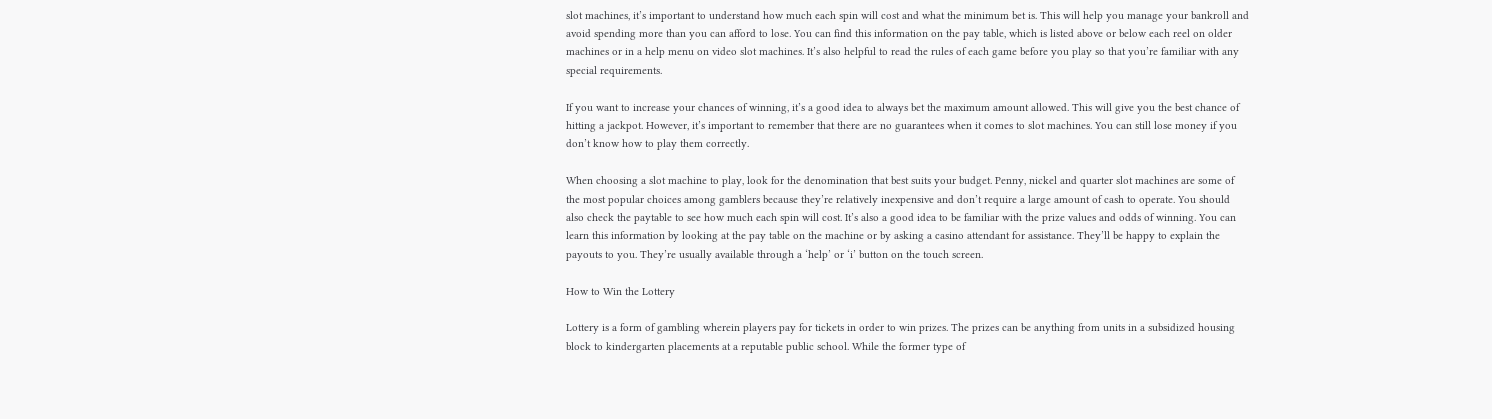slot machines, it’s important to understand how much each spin will cost and what the minimum bet is. This will help you manage your bankroll and avoid spending more than you can afford to lose. You can find this information on the pay table, which is listed above or below each reel on older machines or in a help menu on video slot machines. It’s also helpful to read the rules of each game before you play so that you’re familiar with any special requirements.

If you want to increase your chances of winning, it’s a good idea to always bet the maximum amount allowed. This will give you the best chance of hitting a jackpot. However, it’s important to remember that there are no guarantees when it comes to slot machines. You can still lose money if you don’t know how to play them correctly.

When choosing a slot machine to play, look for the denomination that best suits your budget. Penny, nickel and quarter slot machines are some of the most popular choices among gamblers because they’re relatively inexpensive and don’t require a large amount of cash to operate. You should also check the paytable to see how much each spin will cost. It’s also a good idea to be familiar with the prize values and odds of winning. You can learn this information by looking at the pay table on the machine or by asking a casino attendant for assistance. They’ll be happy to explain the payouts to you. They’re usually available through a ‘help’ or ‘i’ button on the touch screen.

How to Win the Lottery

Lottery is a form of gambling wherein players pay for tickets in order to win prizes. The prizes can be anything from units in a subsidized housing block to kindergarten placements at a reputable public school. While the former type of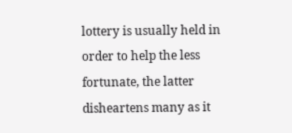lottery is usually held in order to help the less fortunate, the latter disheartens many as it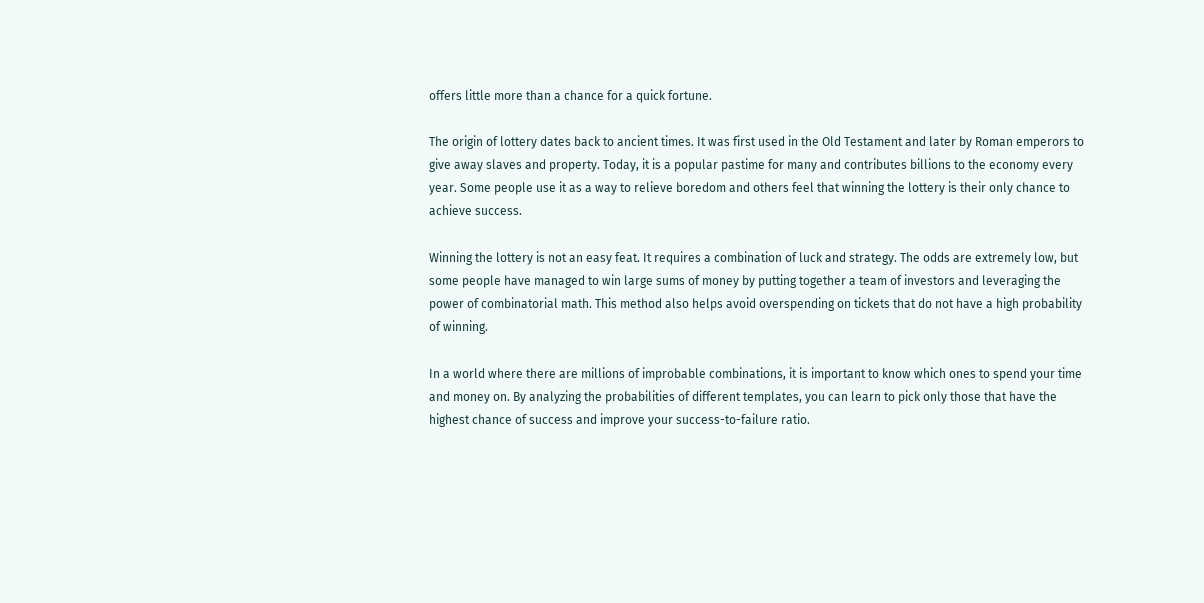offers little more than a chance for a quick fortune.

The origin of lottery dates back to ancient times. It was first used in the Old Testament and later by Roman emperors to give away slaves and property. Today, it is a popular pastime for many and contributes billions to the economy every year. Some people use it as a way to relieve boredom and others feel that winning the lottery is their only chance to achieve success.

Winning the lottery is not an easy feat. It requires a combination of luck and strategy. The odds are extremely low, but some people have managed to win large sums of money by putting together a team of investors and leveraging the power of combinatorial math. This method also helps avoid overspending on tickets that do not have a high probability of winning.

In a world where there are millions of improbable combinations, it is important to know which ones to spend your time and money on. By analyzing the probabilities of different templates, you can learn to pick only those that have the highest chance of success and improve your success-to-failure ratio.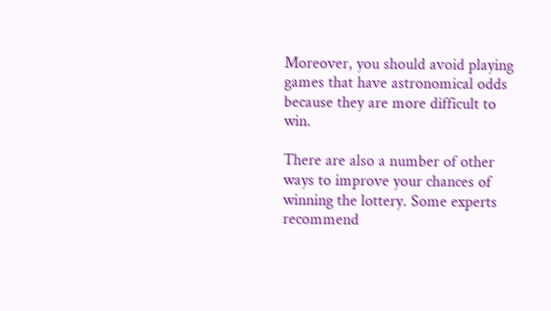Moreover, you should avoid playing games that have astronomical odds because they are more difficult to win.

There are also a number of other ways to improve your chances of winning the lottery. Some experts recommend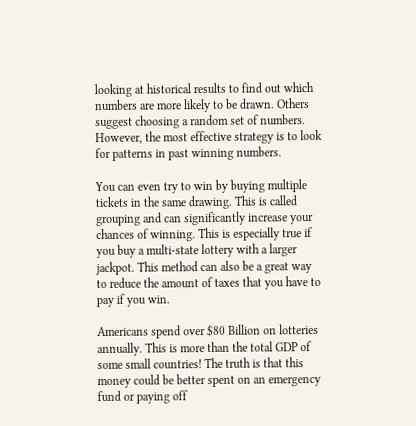looking at historical results to find out which numbers are more likely to be drawn. Others suggest choosing a random set of numbers. However, the most effective strategy is to look for patterns in past winning numbers.

You can even try to win by buying multiple tickets in the same drawing. This is called grouping and can significantly increase your chances of winning. This is especially true if you buy a multi-state lottery with a larger jackpot. This method can also be a great way to reduce the amount of taxes that you have to pay if you win.

Americans spend over $80 Billion on lotteries annually. This is more than the total GDP of some small countries! The truth is that this money could be better spent on an emergency fund or paying off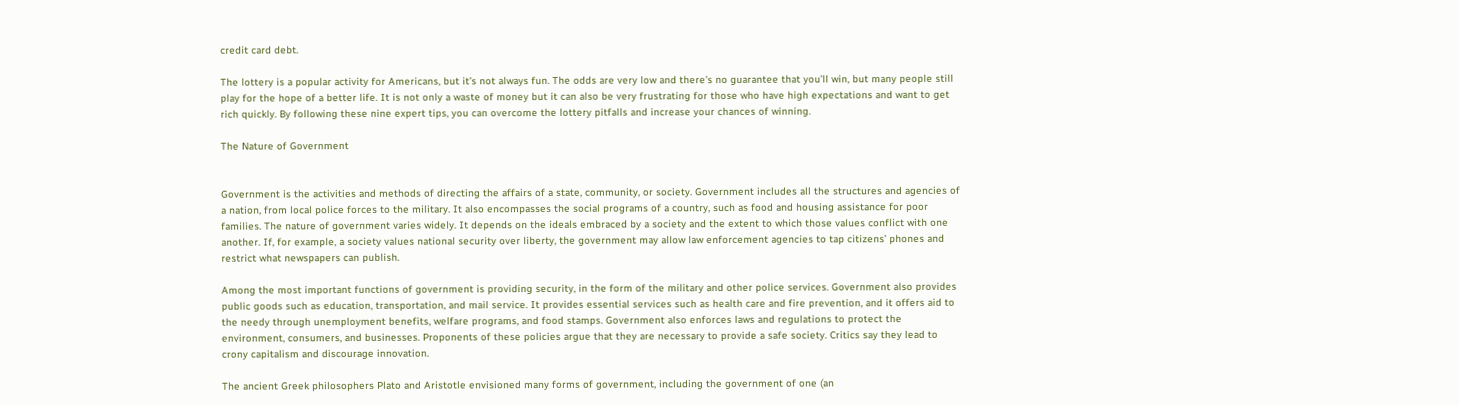credit card debt.

The lottery is a popular activity for Americans, but it’s not always fun. The odds are very low and there’s no guarantee that you’ll win, but many people still play for the hope of a better life. It is not only a waste of money but it can also be very frustrating for those who have high expectations and want to get rich quickly. By following these nine expert tips, you can overcome the lottery pitfalls and increase your chances of winning.

The Nature of Government


Government is the activities and methods of directing the affairs of a state, community, or society. Government includes all the structures and agencies of a nation, from local police forces to the military. It also encompasses the social programs of a country, such as food and housing assistance for poor families. The nature of government varies widely. It depends on the ideals embraced by a society and the extent to which those values conflict with one another. If, for example, a society values national security over liberty, the government may allow law enforcement agencies to tap citizens’ phones and restrict what newspapers can publish.

Among the most important functions of government is providing security, in the form of the military and other police services. Government also provides public goods such as education, transportation, and mail service. It provides essential services such as health care and fire prevention, and it offers aid to the needy through unemployment benefits, welfare programs, and food stamps. Government also enforces laws and regulations to protect the environment, consumers, and businesses. Proponents of these policies argue that they are necessary to provide a safe society. Critics say they lead to crony capitalism and discourage innovation.

The ancient Greek philosophers Plato and Aristotle envisioned many forms of government, including the government of one (an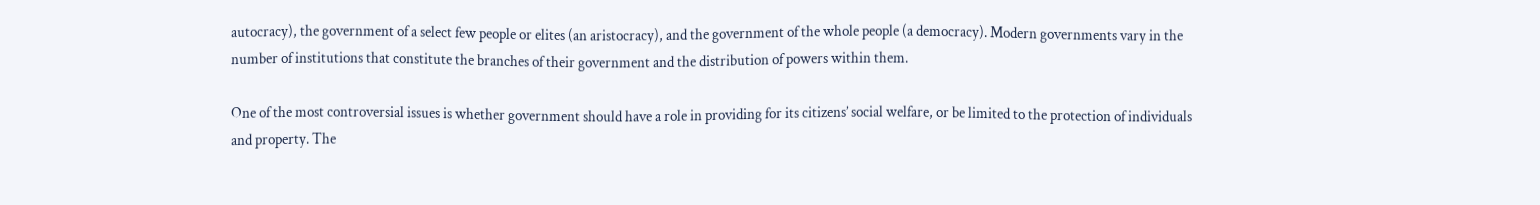autocracy), the government of a select few people or elites (an aristocracy), and the government of the whole people (a democracy). Modern governments vary in the number of institutions that constitute the branches of their government and the distribution of powers within them.

One of the most controversial issues is whether government should have a role in providing for its citizens’ social welfare, or be limited to the protection of individuals and property. The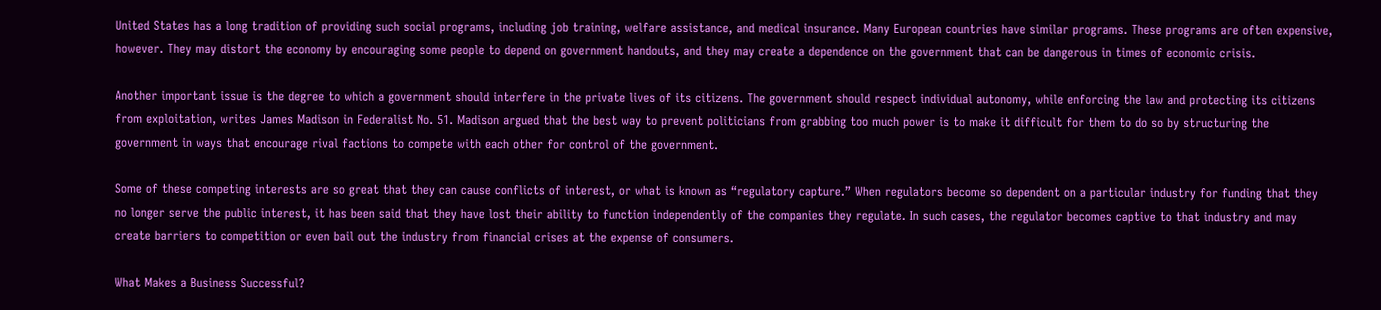United States has a long tradition of providing such social programs, including job training, welfare assistance, and medical insurance. Many European countries have similar programs. These programs are often expensive, however. They may distort the economy by encouraging some people to depend on government handouts, and they may create a dependence on the government that can be dangerous in times of economic crisis.

Another important issue is the degree to which a government should interfere in the private lives of its citizens. The government should respect individual autonomy, while enforcing the law and protecting its citizens from exploitation, writes James Madison in Federalist No. 51. Madison argued that the best way to prevent politicians from grabbing too much power is to make it difficult for them to do so by structuring the government in ways that encourage rival factions to compete with each other for control of the government.

Some of these competing interests are so great that they can cause conflicts of interest, or what is known as “regulatory capture.” When regulators become so dependent on a particular industry for funding that they no longer serve the public interest, it has been said that they have lost their ability to function independently of the companies they regulate. In such cases, the regulator becomes captive to that industry and may create barriers to competition or even bail out the industry from financial crises at the expense of consumers.

What Makes a Business Successful?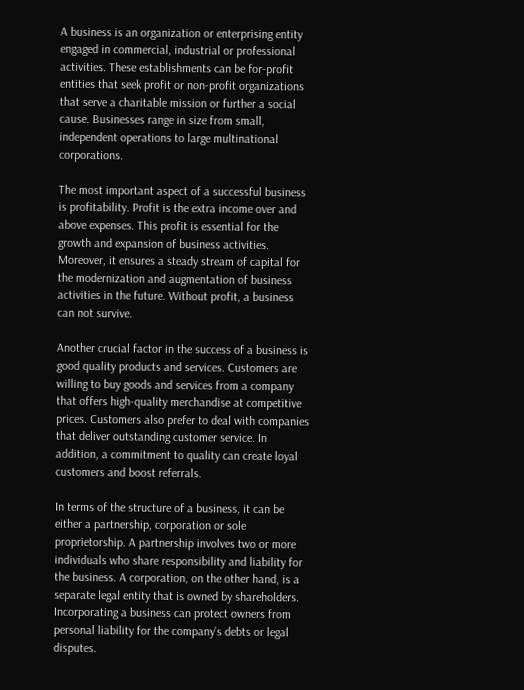A business is an organization or enterprising entity engaged in commercial, industrial or professional activities. These establishments can be for-profit entities that seek profit or non-profit organizations that serve a charitable mission or further a social cause. Businesses range in size from small, independent operations to large multinational corporations.

The most important aspect of a successful business is profitability. Profit is the extra income over and above expenses. This profit is essential for the growth and expansion of business activities. Moreover, it ensures a steady stream of capital for the modernization and augmentation of business activities in the future. Without profit, a business can not survive.

Another crucial factor in the success of a business is good quality products and services. Customers are willing to buy goods and services from a company that offers high-quality merchandise at competitive prices. Customers also prefer to deal with companies that deliver outstanding customer service. In addition, a commitment to quality can create loyal customers and boost referrals.

In terms of the structure of a business, it can be either a partnership, corporation or sole proprietorship. A partnership involves two or more individuals who share responsibility and liability for the business. A corporation, on the other hand, is a separate legal entity that is owned by shareholders. Incorporating a business can protect owners from personal liability for the company’s debts or legal disputes.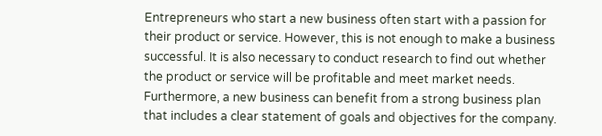Entrepreneurs who start a new business often start with a passion for their product or service. However, this is not enough to make a business successful. It is also necessary to conduct research to find out whether the product or service will be profitable and meet market needs. Furthermore, a new business can benefit from a strong business plan that includes a clear statement of goals and objectives for the company.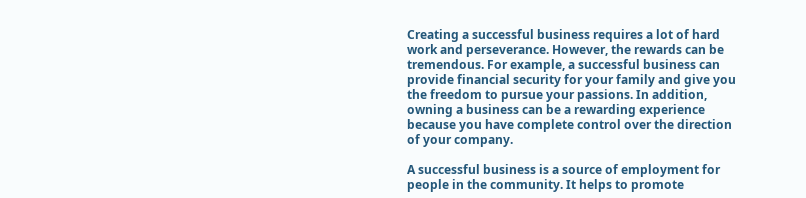Creating a successful business requires a lot of hard work and perseverance. However, the rewards can be tremendous. For example, a successful business can provide financial security for your family and give you the freedom to pursue your passions. In addition, owning a business can be a rewarding experience because you have complete control over the direction of your company.

A successful business is a source of employment for people in the community. It helps to promote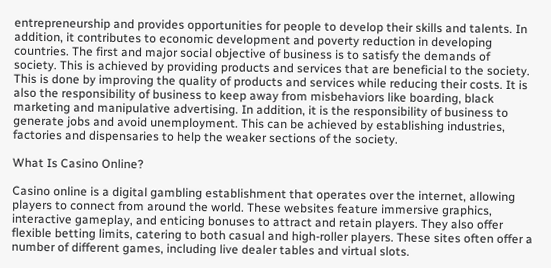entrepreneurship and provides opportunities for people to develop their skills and talents. In addition, it contributes to economic development and poverty reduction in developing countries. The first and major social objective of business is to satisfy the demands of society. This is achieved by providing products and services that are beneficial to the society. This is done by improving the quality of products and services while reducing their costs. It is also the responsibility of business to keep away from misbehaviors like boarding, black marketing and manipulative advertising. In addition, it is the responsibility of business to generate jobs and avoid unemployment. This can be achieved by establishing industries, factories and dispensaries to help the weaker sections of the society.

What Is Casino Online?

Casino online is a digital gambling establishment that operates over the internet, allowing players to connect from around the world. These websites feature immersive graphics, interactive gameplay, and enticing bonuses to attract and retain players. They also offer flexible betting limits, catering to both casual and high-roller players. These sites often offer a number of different games, including live dealer tables and virtual slots.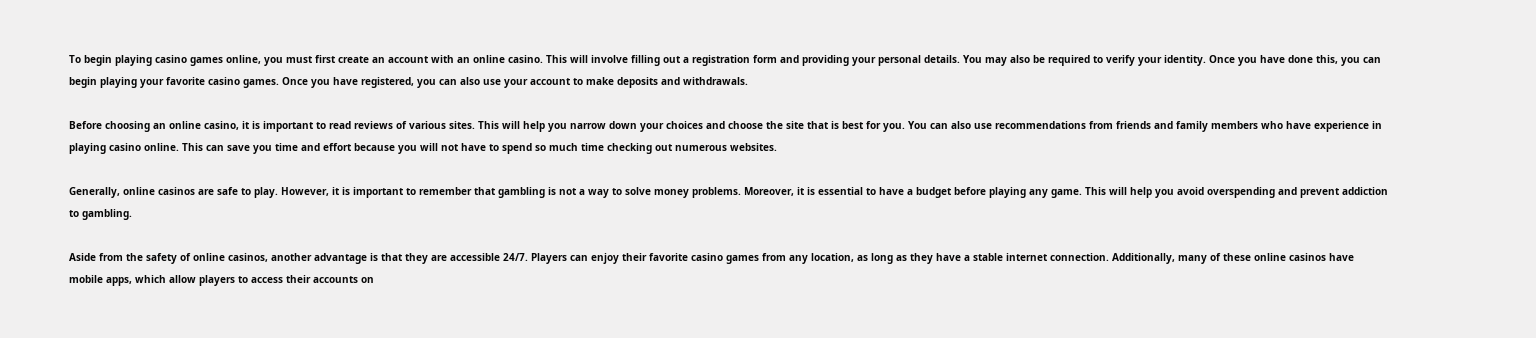To begin playing casino games online, you must first create an account with an online casino. This will involve filling out a registration form and providing your personal details. You may also be required to verify your identity. Once you have done this, you can begin playing your favorite casino games. Once you have registered, you can also use your account to make deposits and withdrawals.

Before choosing an online casino, it is important to read reviews of various sites. This will help you narrow down your choices and choose the site that is best for you. You can also use recommendations from friends and family members who have experience in playing casino online. This can save you time and effort because you will not have to spend so much time checking out numerous websites.

Generally, online casinos are safe to play. However, it is important to remember that gambling is not a way to solve money problems. Moreover, it is essential to have a budget before playing any game. This will help you avoid overspending and prevent addiction to gambling.

Aside from the safety of online casinos, another advantage is that they are accessible 24/7. Players can enjoy their favorite casino games from any location, as long as they have a stable internet connection. Additionally, many of these online casinos have mobile apps, which allow players to access their accounts on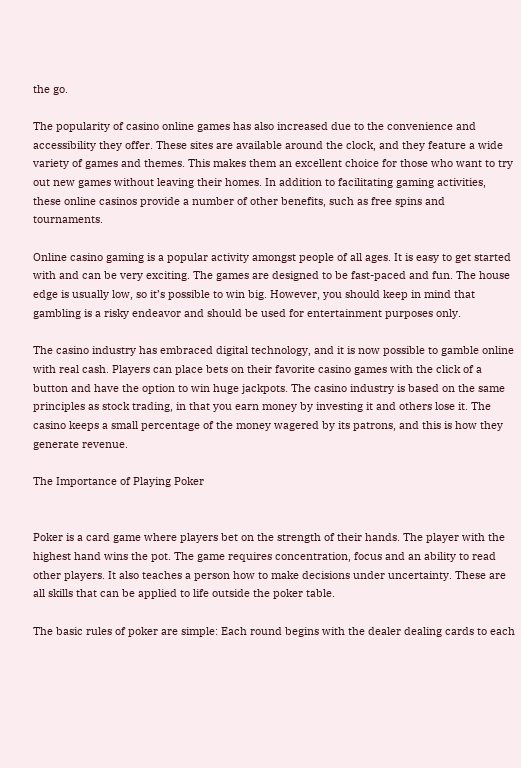the go.

The popularity of casino online games has also increased due to the convenience and accessibility they offer. These sites are available around the clock, and they feature a wide variety of games and themes. This makes them an excellent choice for those who want to try out new games without leaving their homes. In addition to facilitating gaming activities, these online casinos provide a number of other benefits, such as free spins and tournaments.

Online casino gaming is a popular activity amongst people of all ages. It is easy to get started with and can be very exciting. The games are designed to be fast-paced and fun. The house edge is usually low, so it’s possible to win big. However, you should keep in mind that gambling is a risky endeavor and should be used for entertainment purposes only.

The casino industry has embraced digital technology, and it is now possible to gamble online with real cash. Players can place bets on their favorite casino games with the click of a button and have the option to win huge jackpots. The casino industry is based on the same principles as stock trading, in that you earn money by investing it and others lose it. The casino keeps a small percentage of the money wagered by its patrons, and this is how they generate revenue.

The Importance of Playing Poker


Poker is a card game where players bet on the strength of their hands. The player with the highest hand wins the pot. The game requires concentration, focus and an ability to read other players. It also teaches a person how to make decisions under uncertainty. These are all skills that can be applied to life outside the poker table.

The basic rules of poker are simple: Each round begins with the dealer dealing cards to each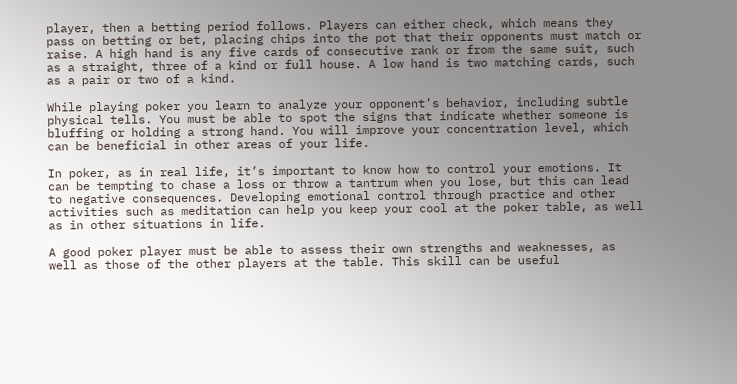player, then a betting period follows. Players can either check, which means they pass on betting or bet, placing chips into the pot that their opponents must match or raise. A high hand is any five cards of consecutive rank or from the same suit, such as a straight, three of a kind or full house. A low hand is two matching cards, such as a pair or two of a kind.

While playing poker you learn to analyze your opponent’s behavior, including subtle physical tells. You must be able to spot the signs that indicate whether someone is bluffing or holding a strong hand. You will improve your concentration level, which can be beneficial in other areas of your life.

In poker, as in real life, it’s important to know how to control your emotions. It can be tempting to chase a loss or throw a tantrum when you lose, but this can lead to negative consequences. Developing emotional control through practice and other activities such as meditation can help you keep your cool at the poker table, as well as in other situations in life.

A good poker player must be able to assess their own strengths and weaknesses, as well as those of the other players at the table. This skill can be useful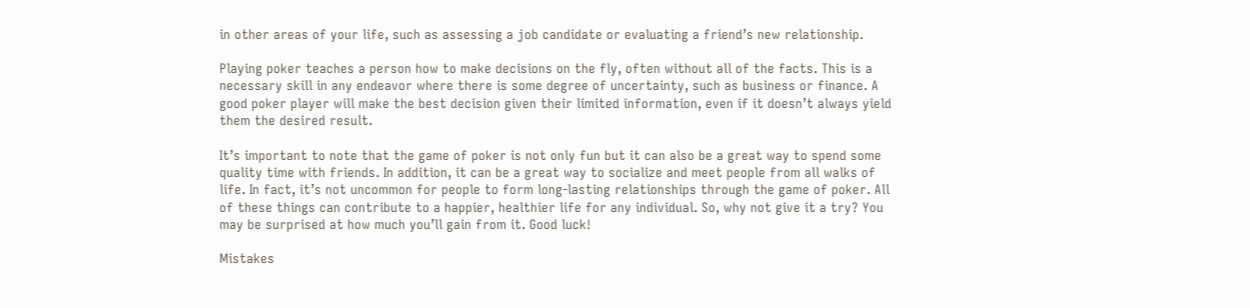in other areas of your life, such as assessing a job candidate or evaluating a friend’s new relationship.

Playing poker teaches a person how to make decisions on the fly, often without all of the facts. This is a necessary skill in any endeavor where there is some degree of uncertainty, such as business or finance. A good poker player will make the best decision given their limited information, even if it doesn’t always yield them the desired result.

It’s important to note that the game of poker is not only fun but it can also be a great way to spend some quality time with friends. In addition, it can be a great way to socialize and meet people from all walks of life. In fact, it’s not uncommon for people to form long-lasting relationships through the game of poker. All of these things can contribute to a happier, healthier life for any individual. So, why not give it a try? You may be surprised at how much you’ll gain from it. Good luck!

Mistakes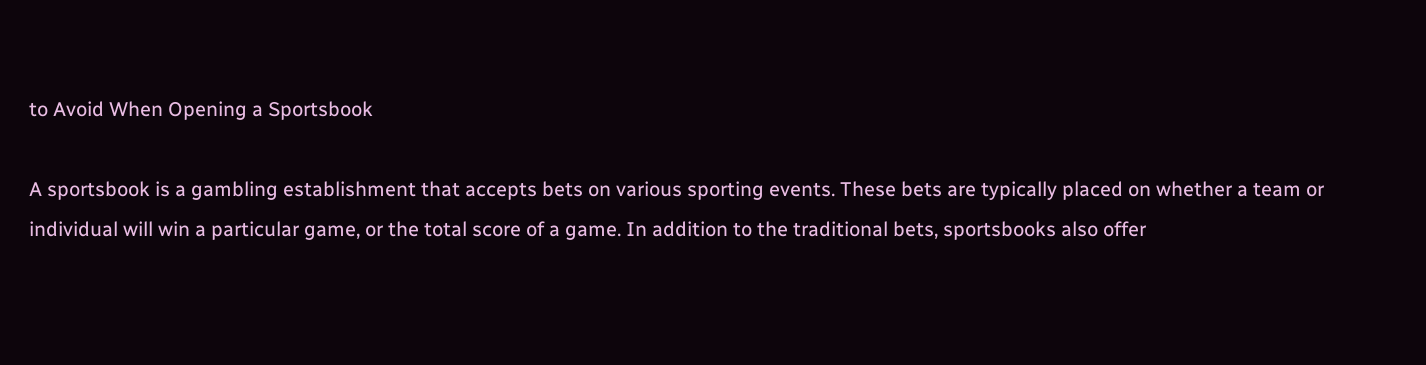to Avoid When Opening a Sportsbook

A sportsbook is a gambling establishment that accepts bets on various sporting events. These bets are typically placed on whether a team or individual will win a particular game, or the total score of a game. In addition to the traditional bets, sportsbooks also offer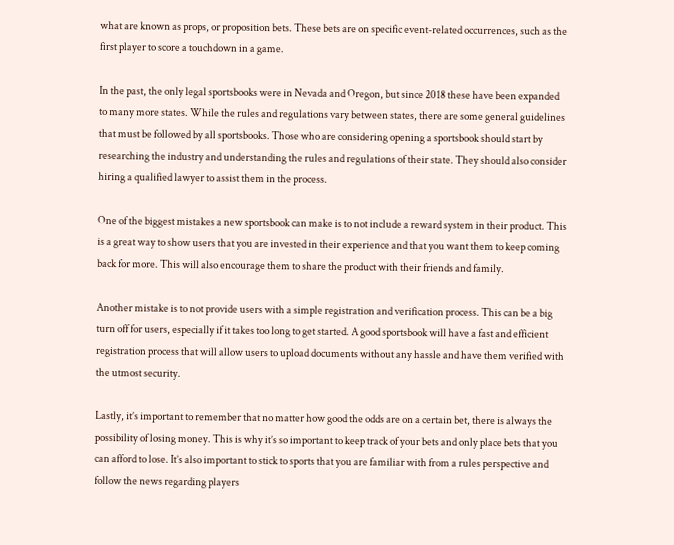what are known as props, or proposition bets. These bets are on specific event-related occurrences, such as the first player to score a touchdown in a game.

In the past, the only legal sportsbooks were in Nevada and Oregon, but since 2018 these have been expanded to many more states. While the rules and regulations vary between states, there are some general guidelines that must be followed by all sportsbooks. Those who are considering opening a sportsbook should start by researching the industry and understanding the rules and regulations of their state. They should also consider hiring a qualified lawyer to assist them in the process.

One of the biggest mistakes a new sportsbook can make is to not include a reward system in their product. This is a great way to show users that you are invested in their experience and that you want them to keep coming back for more. This will also encourage them to share the product with their friends and family.

Another mistake is to not provide users with a simple registration and verification process. This can be a big turn off for users, especially if it takes too long to get started. A good sportsbook will have a fast and efficient registration process that will allow users to upload documents without any hassle and have them verified with the utmost security.

Lastly, it’s important to remember that no matter how good the odds are on a certain bet, there is always the possibility of losing money. This is why it’s so important to keep track of your bets and only place bets that you can afford to lose. It’s also important to stick to sports that you are familiar with from a rules perspective and follow the news regarding players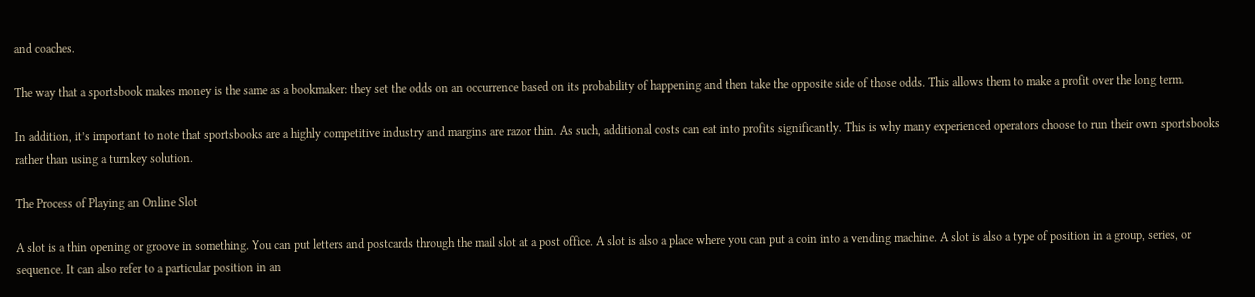and coaches.

The way that a sportsbook makes money is the same as a bookmaker: they set the odds on an occurrence based on its probability of happening and then take the opposite side of those odds. This allows them to make a profit over the long term.

In addition, it’s important to note that sportsbooks are a highly competitive industry and margins are razor thin. As such, additional costs can eat into profits significantly. This is why many experienced operators choose to run their own sportsbooks rather than using a turnkey solution.

The Process of Playing an Online Slot

A slot is a thin opening or groove in something. You can put letters and postcards through the mail slot at a post office. A slot is also a place where you can put a coin into a vending machine. A slot is also a type of position in a group, series, or sequence. It can also refer to a particular position in an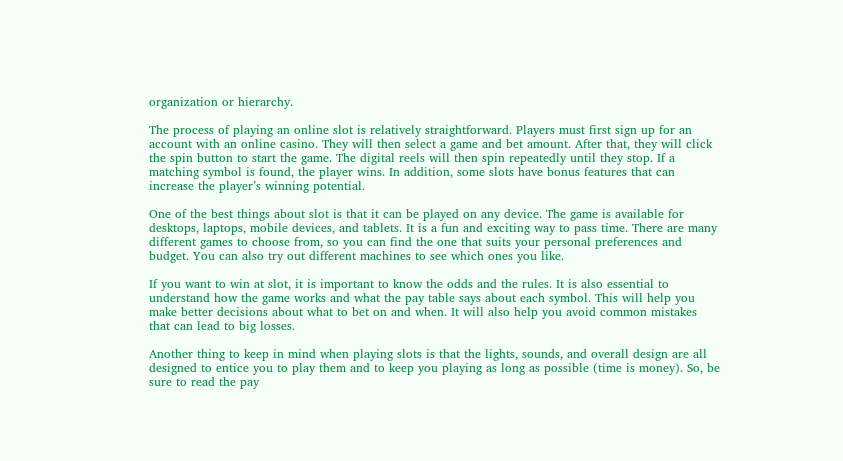organization or hierarchy.

The process of playing an online slot is relatively straightforward. Players must first sign up for an account with an online casino. They will then select a game and bet amount. After that, they will click the spin button to start the game. The digital reels will then spin repeatedly until they stop. If a matching symbol is found, the player wins. In addition, some slots have bonus features that can increase the player’s winning potential.

One of the best things about slot is that it can be played on any device. The game is available for desktops, laptops, mobile devices, and tablets. It is a fun and exciting way to pass time. There are many different games to choose from, so you can find the one that suits your personal preferences and budget. You can also try out different machines to see which ones you like.

If you want to win at slot, it is important to know the odds and the rules. It is also essential to understand how the game works and what the pay table says about each symbol. This will help you make better decisions about what to bet on and when. It will also help you avoid common mistakes that can lead to big losses.

Another thing to keep in mind when playing slots is that the lights, sounds, and overall design are all designed to entice you to play them and to keep you playing as long as possible (time is money). So, be sure to read the pay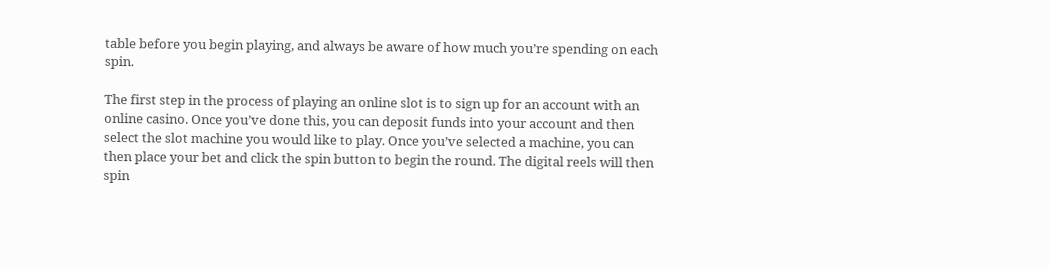table before you begin playing, and always be aware of how much you’re spending on each spin.

The first step in the process of playing an online slot is to sign up for an account with an online casino. Once you’ve done this, you can deposit funds into your account and then select the slot machine you would like to play. Once you’ve selected a machine, you can then place your bet and click the spin button to begin the round. The digital reels will then spin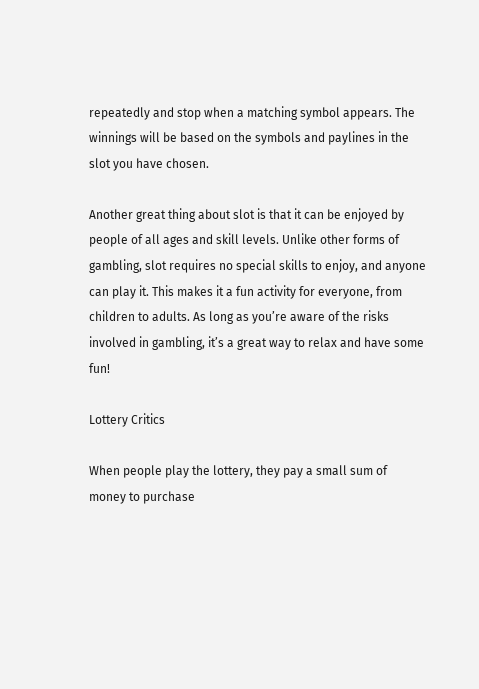repeatedly and stop when a matching symbol appears. The winnings will be based on the symbols and paylines in the slot you have chosen.

Another great thing about slot is that it can be enjoyed by people of all ages and skill levels. Unlike other forms of gambling, slot requires no special skills to enjoy, and anyone can play it. This makes it a fun activity for everyone, from children to adults. As long as you’re aware of the risks involved in gambling, it’s a great way to relax and have some fun!

Lottery Critics

When people play the lottery, they pay a small sum of money to purchase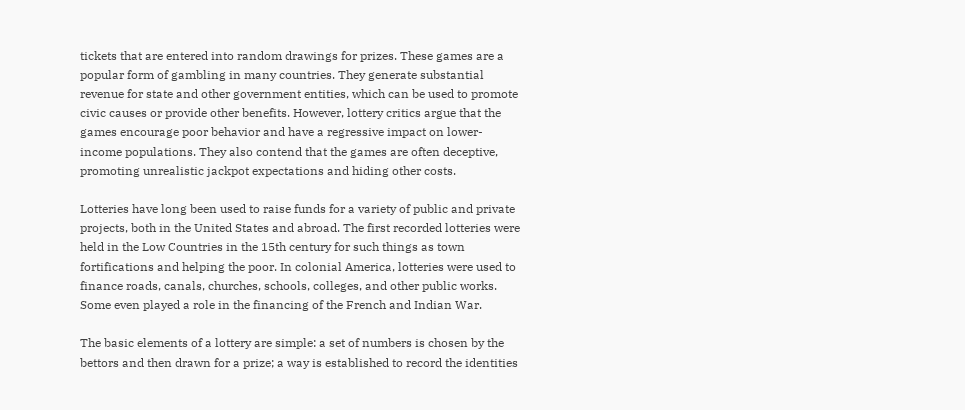tickets that are entered into random drawings for prizes. These games are a popular form of gambling in many countries. They generate substantial revenue for state and other government entities, which can be used to promote civic causes or provide other benefits. However, lottery critics argue that the games encourage poor behavior and have a regressive impact on lower-income populations. They also contend that the games are often deceptive, promoting unrealistic jackpot expectations and hiding other costs.

Lotteries have long been used to raise funds for a variety of public and private projects, both in the United States and abroad. The first recorded lotteries were held in the Low Countries in the 15th century for such things as town fortifications and helping the poor. In colonial America, lotteries were used to finance roads, canals, churches, schools, colleges, and other public works. Some even played a role in the financing of the French and Indian War.

The basic elements of a lottery are simple: a set of numbers is chosen by the bettors and then drawn for a prize; a way is established to record the identities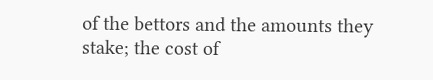of the bettors and the amounts they stake; the cost of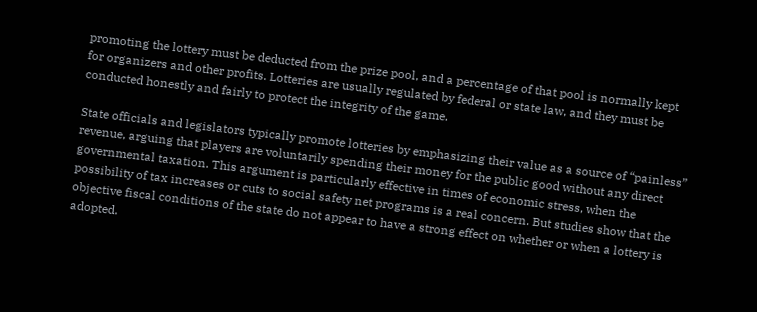promoting the lottery must be deducted from the prize pool, and a percentage of that pool is normally kept for organizers and other profits. Lotteries are usually regulated by federal or state law, and they must be conducted honestly and fairly to protect the integrity of the game.

State officials and legislators typically promote lotteries by emphasizing their value as a source of “painless” revenue, arguing that players are voluntarily spending their money for the public good without any direct governmental taxation. This argument is particularly effective in times of economic stress, when the possibility of tax increases or cuts to social safety net programs is a real concern. But studies show that the objective fiscal conditions of the state do not appear to have a strong effect on whether or when a lottery is adopted.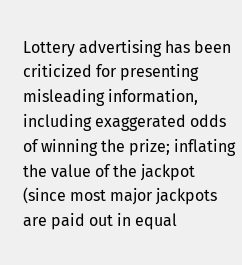Lottery advertising has been criticized for presenting misleading information, including exaggerated odds of winning the prize; inflating the value of the jackpot (since most major jackpots are paid out in equal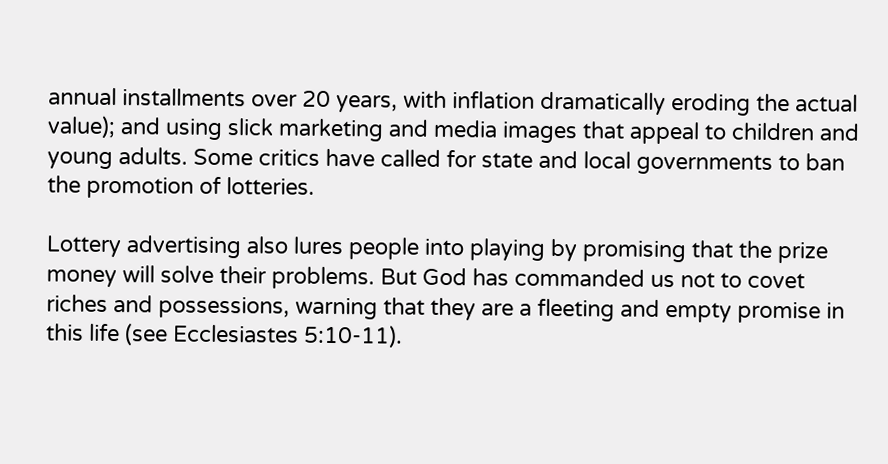annual installments over 20 years, with inflation dramatically eroding the actual value); and using slick marketing and media images that appeal to children and young adults. Some critics have called for state and local governments to ban the promotion of lotteries.

Lottery advertising also lures people into playing by promising that the prize money will solve their problems. But God has commanded us not to covet riches and possessions, warning that they are a fleeting and empty promise in this life (see Ecclesiastes 5:10-11).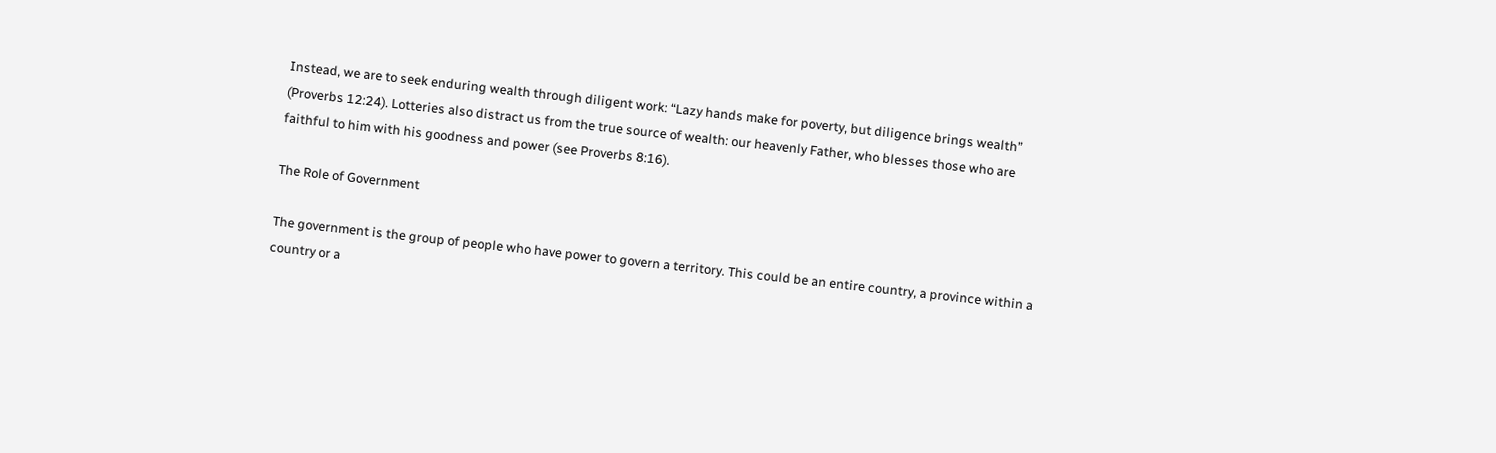Instead, we are to seek enduring wealth through diligent work: “Lazy hands make for poverty, but diligence brings wealth” (Proverbs 12:24). Lotteries also distract us from the true source of wealth: our heavenly Father, who blesses those who are faithful to him with his goodness and power (see Proverbs 8:16).

The Role of Government

The government is the group of people who have power to govern a territory. This could be an entire country, a province within a country or a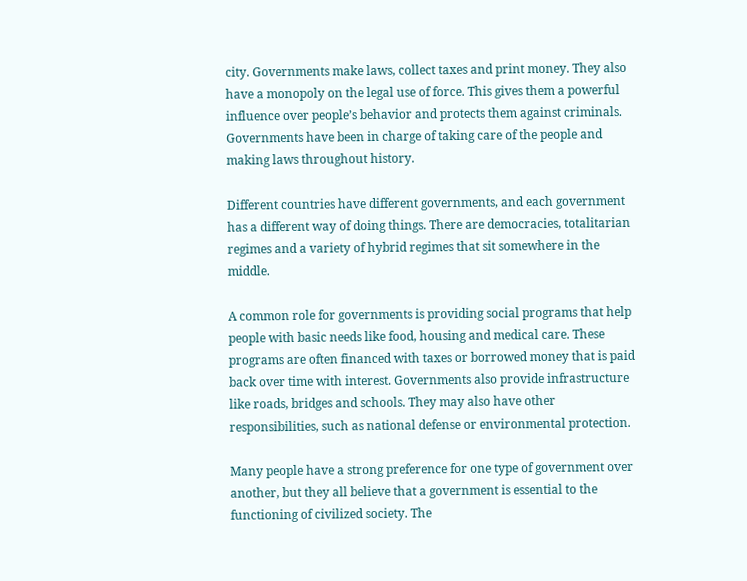city. Governments make laws, collect taxes and print money. They also have a monopoly on the legal use of force. This gives them a powerful influence over people’s behavior and protects them against criminals. Governments have been in charge of taking care of the people and making laws throughout history.

Different countries have different governments, and each government has a different way of doing things. There are democracies, totalitarian regimes and a variety of hybrid regimes that sit somewhere in the middle.

A common role for governments is providing social programs that help people with basic needs like food, housing and medical care. These programs are often financed with taxes or borrowed money that is paid back over time with interest. Governments also provide infrastructure like roads, bridges and schools. They may also have other responsibilities, such as national defense or environmental protection.

Many people have a strong preference for one type of government over another, but they all believe that a government is essential to the functioning of civilized society. The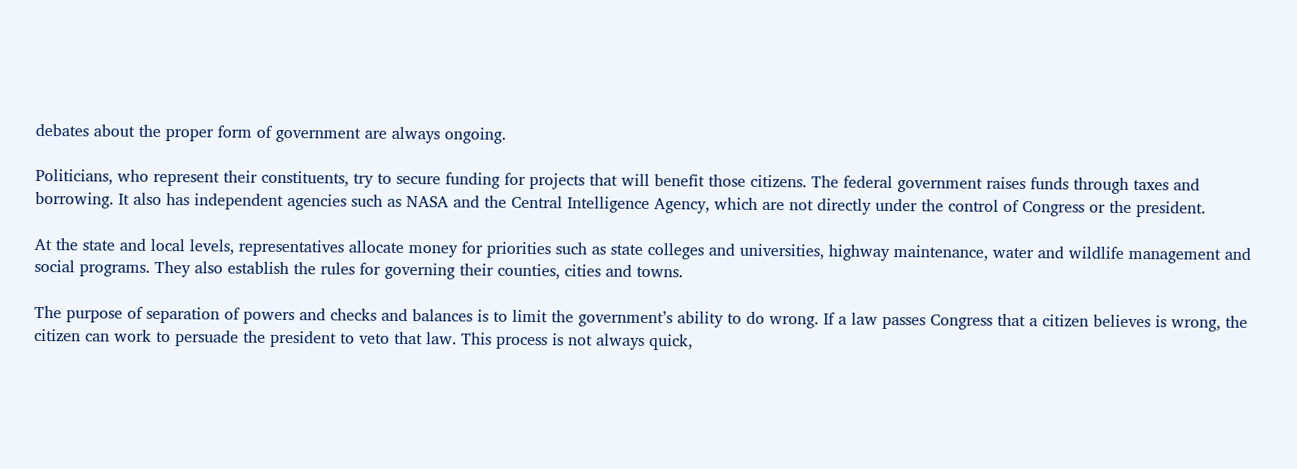debates about the proper form of government are always ongoing.

Politicians, who represent their constituents, try to secure funding for projects that will benefit those citizens. The federal government raises funds through taxes and borrowing. It also has independent agencies such as NASA and the Central Intelligence Agency, which are not directly under the control of Congress or the president.

At the state and local levels, representatives allocate money for priorities such as state colleges and universities, highway maintenance, water and wildlife management and social programs. They also establish the rules for governing their counties, cities and towns.

The purpose of separation of powers and checks and balances is to limit the government’s ability to do wrong. If a law passes Congress that a citizen believes is wrong, the citizen can work to persuade the president to veto that law. This process is not always quick,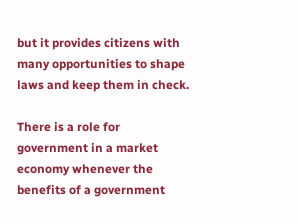but it provides citizens with many opportunities to shape laws and keep them in check.

There is a role for government in a market economy whenever the benefits of a government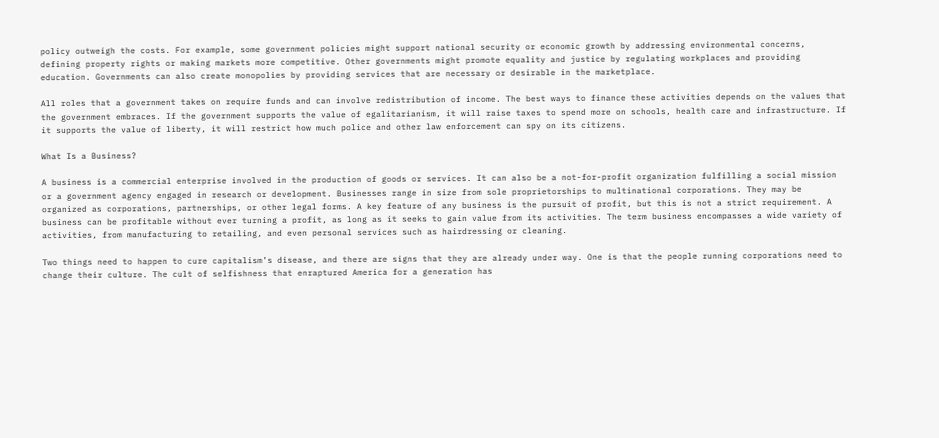policy outweigh the costs. For example, some government policies might support national security or economic growth by addressing environmental concerns, defining property rights or making markets more competitive. Other governments might promote equality and justice by regulating workplaces and providing education. Governments can also create monopolies by providing services that are necessary or desirable in the marketplace.

All roles that a government takes on require funds and can involve redistribution of income. The best ways to finance these activities depends on the values that the government embraces. If the government supports the value of egalitarianism, it will raise taxes to spend more on schools, health care and infrastructure. If it supports the value of liberty, it will restrict how much police and other law enforcement can spy on its citizens.

What Is a Business?

A business is a commercial enterprise involved in the production of goods or services. It can also be a not-for-profit organization fulfilling a social mission or a government agency engaged in research or development. Businesses range in size from sole proprietorships to multinational corporations. They may be organized as corporations, partnerships, or other legal forms. A key feature of any business is the pursuit of profit, but this is not a strict requirement. A business can be profitable without ever turning a profit, as long as it seeks to gain value from its activities. The term business encompasses a wide variety of activities, from manufacturing to retailing, and even personal services such as hairdressing or cleaning.

Two things need to happen to cure capitalism’s disease, and there are signs that they are already under way. One is that the people running corporations need to change their culture. The cult of selfishness that enraptured America for a generation has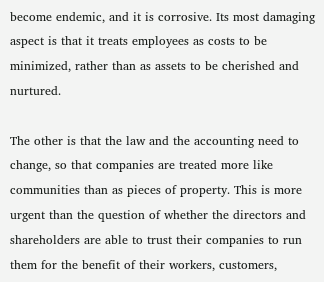become endemic, and it is corrosive. Its most damaging aspect is that it treats employees as costs to be minimized, rather than as assets to be cherished and nurtured.

The other is that the law and the accounting need to change, so that companies are treated more like communities than as pieces of property. This is more urgent than the question of whether the directors and shareholders are able to trust their companies to run them for the benefit of their workers, customers,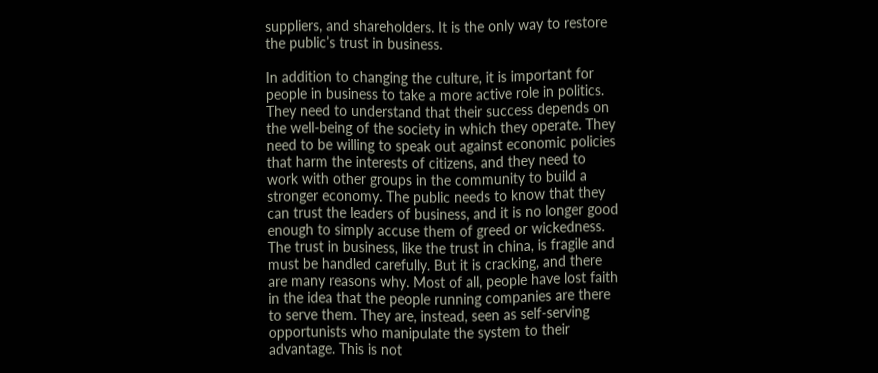suppliers, and shareholders. It is the only way to restore the public’s trust in business.

In addition to changing the culture, it is important for people in business to take a more active role in politics. They need to understand that their success depends on the well-being of the society in which they operate. They need to be willing to speak out against economic policies that harm the interests of citizens, and they need to work with other groups in the community to build a stronger economy. The public needs to know that they can trust the leaders of business, and it is no longer good enough to simply accuse them of greed or wickedness. The trust in business, like the trust in china, is fragile and must be handled carefully. But it is cracking, and there are many reasons why. Most of all, people have lost faith in the idea that the people running companies are there to serve them. They are, instead, seen as self-serving opportunists who manipulate the system to their advantage. This is not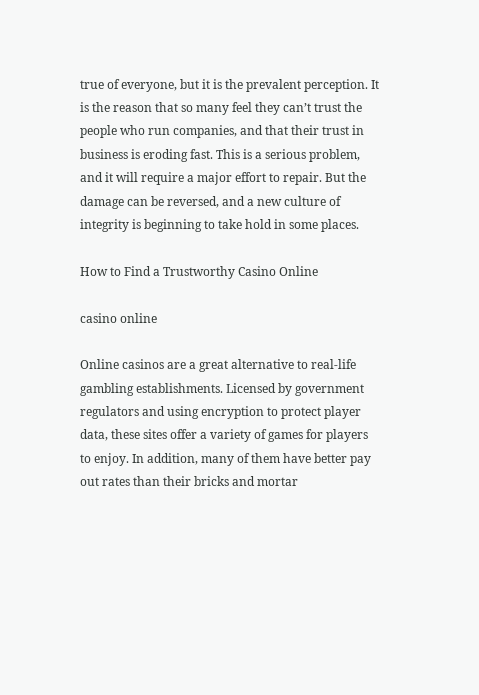true of everyone, but it is the prevalent perception. It is the reason that so many feel they can’t trust the people who run companies, and that their trust in business is eroding fast. This is a serious problem, and it will require a major effort to repair. But the damage can be reversed, and a new culture of integrity is beginning to take hold in some places.

How to Find a Trustworthy Casino Online

casino online

Online casinos are a great alternative to real-life gambling establishments. Licensed by government regulators and using encryption to protect player data, these sites offer a variety of games for players to enjoy. In addition, many of them have better pay out rates than their bricks and mortar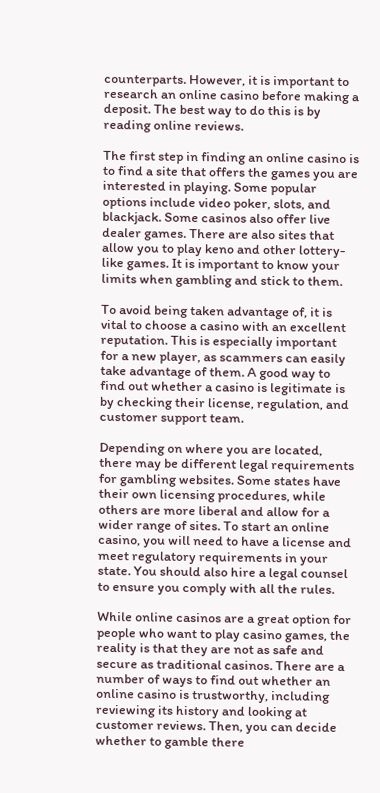counterparts. However, it is important to research an online casino before making a deposit. The best way to do this is by reading online reviews.

The first step in finding an online casino is to find a site that offers the games you are interested in playing. Some popular options include video poker, slots, and blackjack. Some casinos also offer live dealer games. There are also sites that allow you to play keno and other lottery-like games. It is important to know your limits when gambling and stick to them.

To avoid being taken advantage of, it is vital to choose a casino with an excellent reputation. This is especially important for a new player, as scammers can easily take advantage of them. A good way to find out whether a casino is legitimate is by checking their license, regulation, and customer support team.

Depending on where you are located, there may be different legal requirements for gambling websites. Some states have their own licensing procedures, while others are more liberal and allow for a wider range of sites. To start an online casino, you will need to have a license and meet regulatory requirements in your state. You should also hire a legal counsel to ensure you comply with all the rules.

While online casinos are a great option for people who want to play casino games, the reality is that they are not as safe and secure as traditional casinos. There are a number of ways to find out whether an online casino is trustworthy, including reviewing its history and looking at customer reviews. Then, you can decide whether to gamble there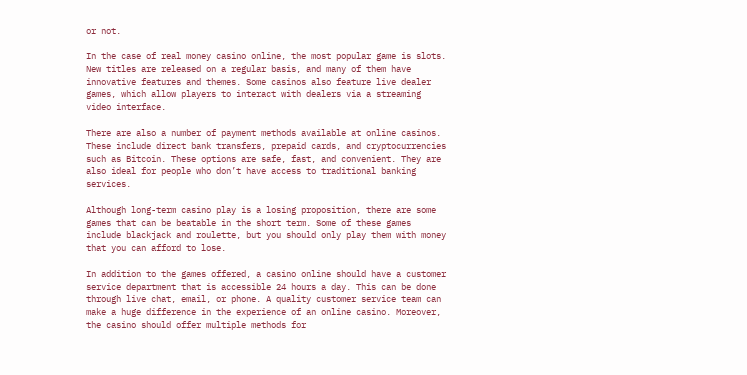or not.

In the case of real money casino online, the most popular game is slots. New titles are released on a regular basis, and many of them have innovative features and themes. Some casinos also feature live dealer games, which allow players to interact with dealers via a streaming video interface.

There are also a number of payment methods available at online casinos. These include direct bank transfers, prepaid cards, and cryptocurrencies such as Bitcoin. These options are safe, fast, and convenient. They are also ideal for people who don’t have access to traditional banking services.

Although long-term casino play is a losing proposition, there are some games that can be beatable in the short term. Some of these games include blackjack and roulette, but you should only play them with money that you can afford to lose.

In addition to the games offered, a casino online should have a customer service department that is accessible 24 hours a day. This can be done through live chat, email, or phone. A quality customer service team can make a huge difference in the experience of an online casino. Moreover, the casino should offer multiple methods for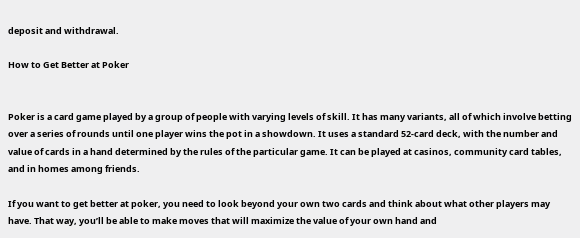deposit and withdrawal.

How to Get Better at Poker


Poker is a card game played by a group of people with varying levels of skill. It has many variants, all of which involve betting over a series of rounds until one player wins the pot in a showdown. It uses a standard 52-card deck, with the number and value of cards in a hand determined by the rules of the particular game. It can be played at casinos, community card tables, and in homes among friends.

If you want to get better at poker, you need to look beyond your own two cards and think about what other players may have. That way, you’ll be able to make moves that will maximize the value of your own hand and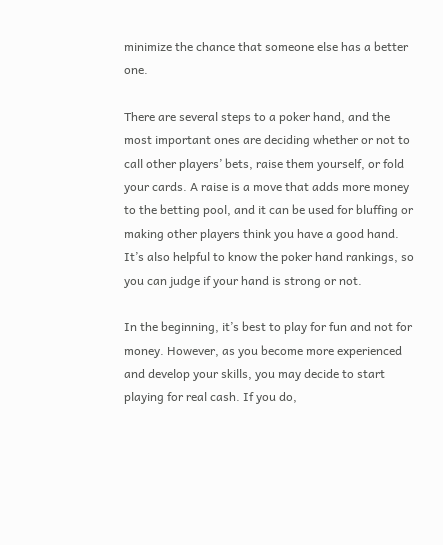minimize the chance that someone else has a better one.

There are several steps to a poker hand, and the most important ones are deciding whether or not to call other players’ bets, raise them yourself, or fold your cards. A raise is a move that adds more money to the betting pool, and it can be used for bluffing or making other players think you have a good hand. It’s also helpful to know the poker hand rankings, so you can judge if your hand is strong or not.

In the beginning, it’s best to play for fun and not for money. However, as you become more experienced and develop your skills, you may decide to start playing for real cash. If you do,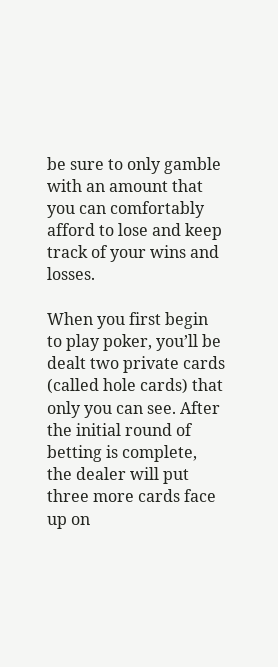be sure to only gamble with an amount that you can comfortably afford to lose and keep track of your wins and losses.

When you first begin to play poker, you’ll be dealt two private cards (called hole cards) that only you can see. After the initial round of betting is complete, the dealer will put three more cards face up on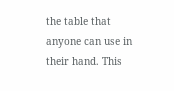the table that anyone can use in their hand. This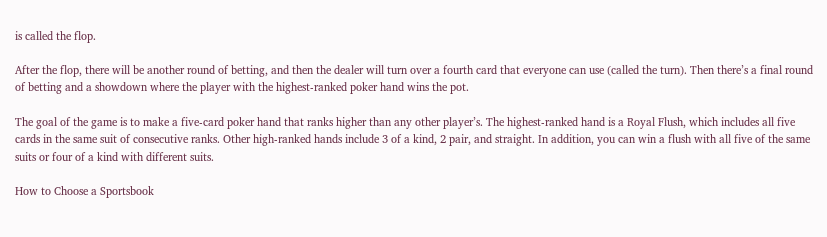is called the flop.

After the flop, there will be another round of betting, and then the dealer will turn over a fourth card that everyone can use (called the turn). Then there’s a final round of betting and a showdown where the player with the highest-ranked poker hand wins the pot.

The goal of the game is to make a five-card poker hand that ranks higher than any other player’s. The highest-ranked hand is a Royal Flush, which includes all five cards in the same suit of consecutive ranks. Other high-ranked hands include 3 of a kind, 2 pair, and straight. In addition, you can win a flush with all five of the same suits or four of a kind with different suits.

How to Choose a Sportsbook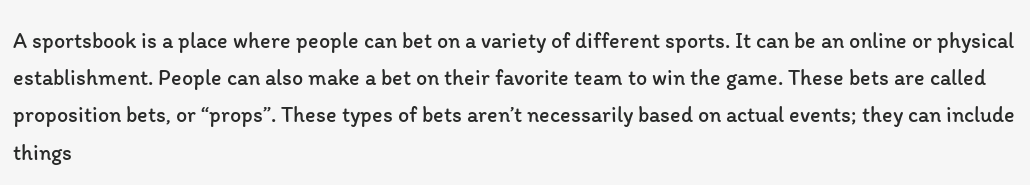A sportsbook is a place where people can bet on a variety of different sports. It can be an online or physical establishment. People can also make a bet on their favorite team to win the game. These bets are called proposition bets, or “props”. These types of bets aren’t necessarily based on actual events; they can include things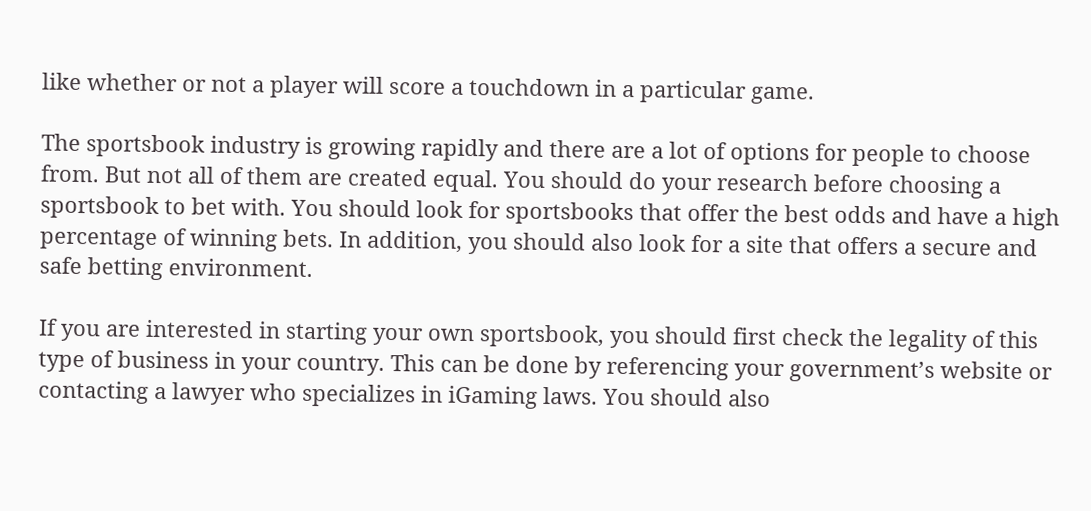like whether or not a player will score a touchdown in a particular game.

The sportsbook industry is growing rapidly and there are a lot of options for people to choose from. But not all of them are created equal. You should do your research before choosing a sportsbook to bet with. You should look for sportsbooks that offer the best odds and have a high percentage of winning bets. In addition, you should also look for a site that offers a secure and safe betting environment.

If you are interested in starting your own sportsbook, you should first check the legality of this type of business in your country. This can be done by referencing your government’s website or contacting a lawyer who specializes in iGaming laws. You should also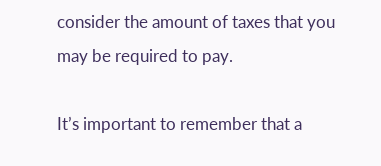consider the amount of taxes that you may be required to pay.

It’s important to remember that a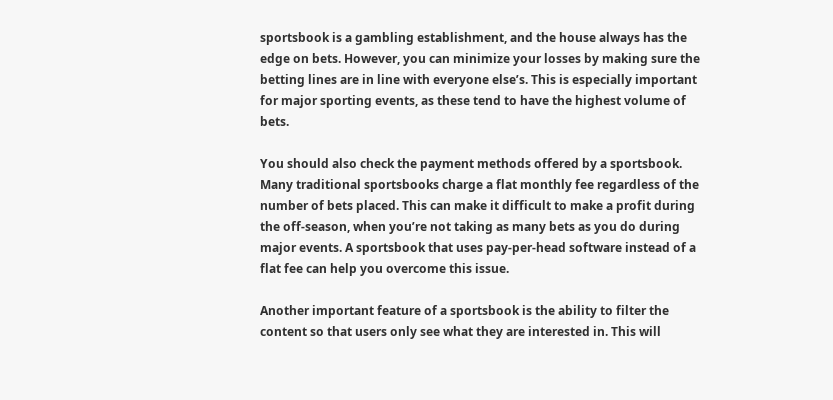sportsbook is a gambling establishment, and the house always has the edge on bets. However, you can minimize your losses by making sure the betting lines are in line with everyone else’s. This is especially important for major sporting events, as these tend to have the highest volume of bets.

You should also check the payment methods offered by a sportsbook. Many traditional sportsbooks charge a flat monthly fee regardless of the number of bets placed. This can make it difficult to make a profit during the off-season, when you’re not taking as many bets as you do during major events. A sportsbook that uses pay-per-head software instead of a flat fee can help you overcome this issue.

Another important feature of a sportsbook is the ability to filter the content so that users only see what they are interested in. This will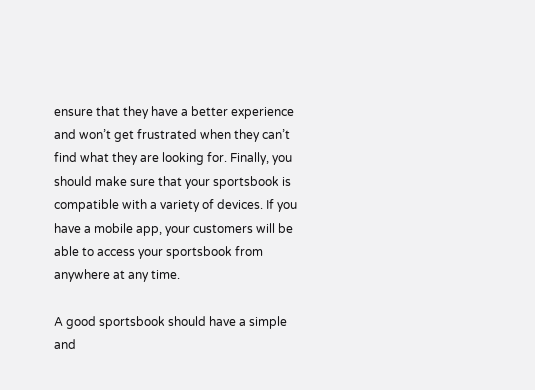ensure that they have a better experience and won’t get frustrated when they can’t find what they are looking for. Finally, you should make sure that your sportsbook is compatible with a variety of devices. If you have a mobile app, your customers will be able to access your sportsbook from anywhere at any time.

A good sportsbook should have a simple and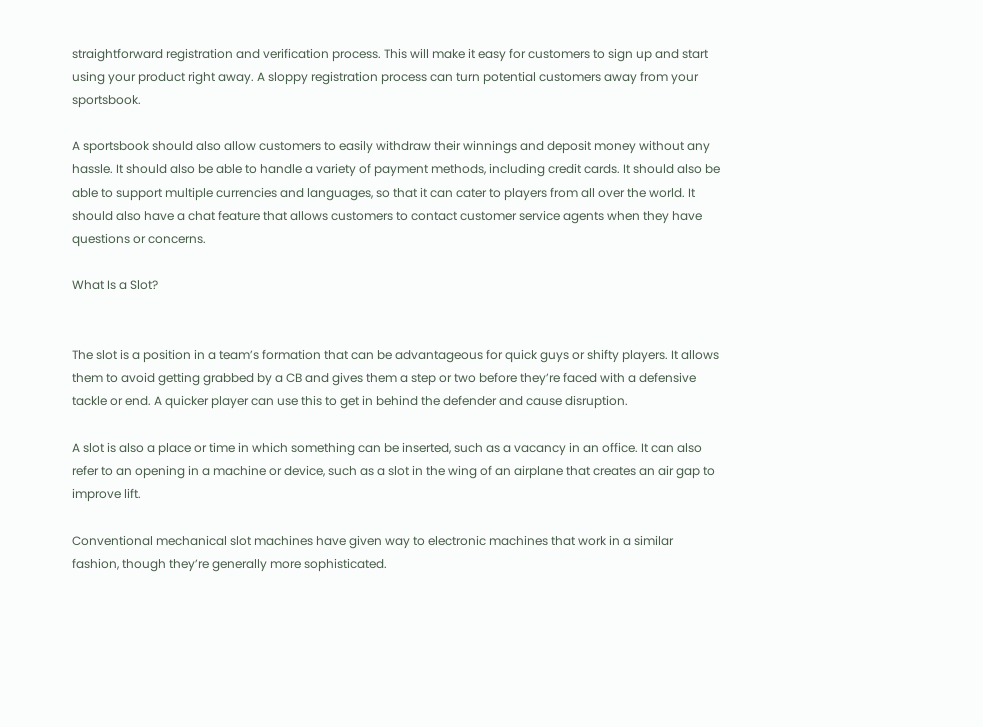straightforward registration and verification process. This will make it easy for customers to sign up and start using your product right away. A sloppy registration process can turn potential customers away from your sportsbook.

A sportsbook should also allow customers to easily withdraw their winnings and deposit money without any hassle. It should also be able to handle a variety of payment methods, including credit cards. It should also be able to support multiple currencies and languages, so that it can cater to players from all over the world. It should also have a chat feature that allows customers to contact customer service agents when they have questions or concerns.

What Is a Slot?


The slot is a position in a team’s formation that can be advantageous for quick guys or shifty players. It allows them to avoid getting grabbed by a CB and gives them a step or two before they’re faced with a defensive tackle or end. A quicker player can use this to get in behind the defender and cause disruption.

A slot is also a place or time in which something can be inserted, such as a vacancy in an office. It can also refer to an opening in a machine or device, such as a slot in the wing of an airplane that creates an air gap to improve lift.

Conventional mechanical slot machines have given way to electronic machines that work in a similar fashion, though they’re generally more sophisticated.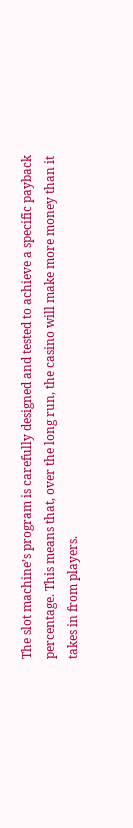The slot machine’s program is carefully designed and tested to achieve a specific payback percentage. This means that, over the long run, the casino will make more money than it takes in from players.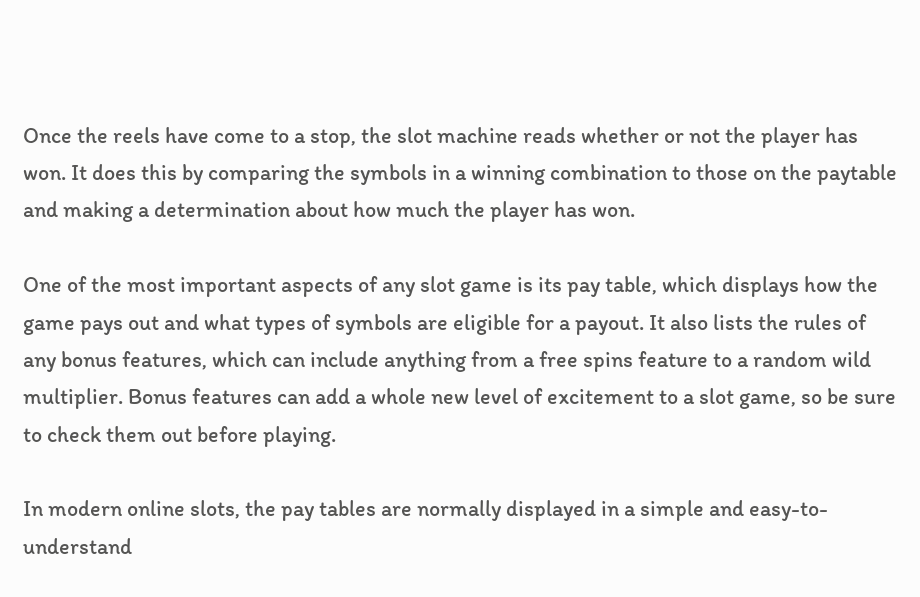Once the reels have come to a stop, the slot machine reads whether or not the player has won. It does this by comparing the symbols in a winning combination to those on the paytable and making a determination about how much the player has won.

One of the most important aspects of any slot game is its pay table, which displays how the game pays out and what types of symbols are eligible for a payout. It also lists the rules of any bonus features, which can include anything from a free spins feature to a random wild multiplier. Bonus features can add a whole new level of excitement to a slot game, so be sure to check them out before playing.

In modern online slots, the pay tables are normally displayed in a simple and easy-to-understand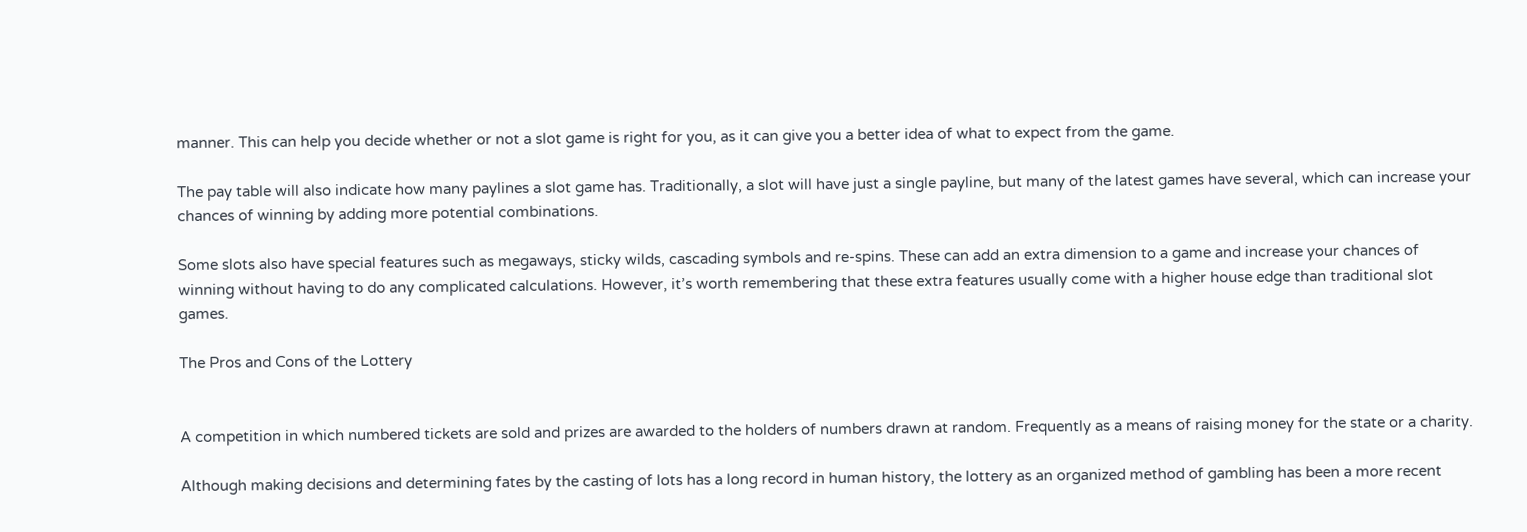manner. This can help you decide whether or not a slot game is right for you, as it can give you a better idea of what to expect from the game.

The pay table will also indicate how many paylines a slot game has. Traditionally, a slot will have just a single payline, but many of the latest games have several, which can increase your chances of winning by adding more potential combinations.

Some slots also have special features such as megaways, sticky wilds, cascading symbols and re-spins. These can add an extra dimension to a game and increase your chances of winning without having to do any complicated calculations. However, it’s worth remembering that these extra features usually come with a higher house edge than traditional slot games.

The Pros and Cons of the Lottery


A competition in which numbered tickets are sold and prizes are awarded to the holders of numbers drawn at random. Frequently as a means of raising money for the state or a charity.

Although making decisions and determining fates by the casting of lots has a long record in human history, the lottery as an organized method of gambling has been a more recent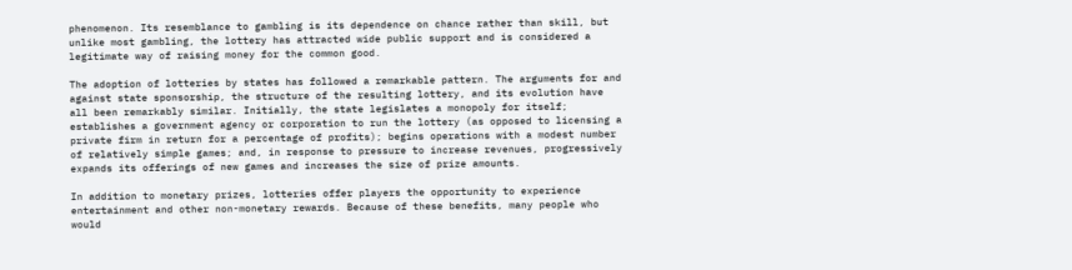phenomenon. Its resemblance to gambling is its dependence on chance rather than skill, but unlike most gambling, the lottery has attracted wide public support and is considered a legitimate way of raising money for the common good.

The adoption of lotteries by states has followed a remarkable pattern. The arguments for and against state sponsorship, the structure of the resulting lottery, and its evolution have all been remarkably similar. Initially, the state legislates a monopoly for itself; establishes a government agency or corporation to run the lottery (as opposed to licensing a private firm in return for a percentage of profits); begins operations with a modest number of relatively simple games; and, in response to pressure to increase revenues, progressively expands its offerings of new games and increases the size of prize amounts.

In addition to monetary prizes, lotteries offer players the opportunity to experience entertainment and other non-monetary rewards. Because of these benefits, many people who would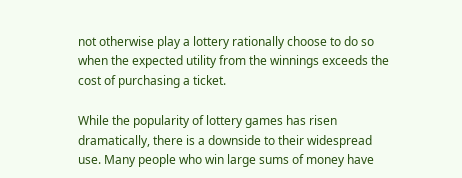not otherwise play a lottery rationally choose to do so when the expected utility from the winnings exceeds the cost of purchasing a ticket.

While the popularity of lottery games has risen dramatically, there is a downside to their widespread use. Many people who win large sums of money have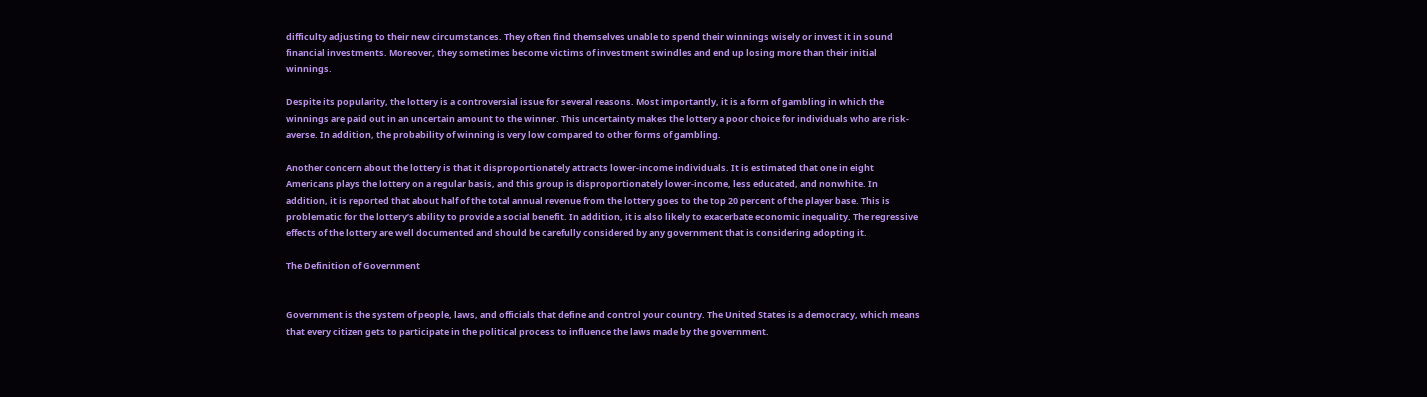difficulty adjusting to their new circumstances. They often find themselves unable to spend their winnings wisely or invest it in sound financial investments. Moreover, they sometimes become victims of investment swindles and end up losing more than their initial winnings.

Despite its popularity, the lottery is a controversial issue for several reasons. Most importantly, it is a form of gambling in which the winnings are paid out in an uncertain amount to the winner. This uncertainty makes the lottery a poor choice for individuals who are risk-averse. In addition, the probability of winning is very low compared to other forms of gambling.

Another concern about the lottery is that it disproportionately attracts lower-income individuals. It is estimated that one in eight Americans plays the lottery on a regular basis, and this group is disproportionately lower-income, less educated, and nonwhite. In addition, it is reported that about half of the total annual revenue from the lottery goes to the top 20 percent of the player base. This is problematic for the lottery’s ability to provide a social benefit. In addition, it is also likely to exacerbate economic inequality. The regressive effects of the lottery are well documented and should be carefully considered by any government that is considering adopting it.

The Definition of Government


Government is the system of people, laws, and officials that define and control your country. The United States is a democracy, which means that every citizen gets to participate in the political process to influence the laws made by the government.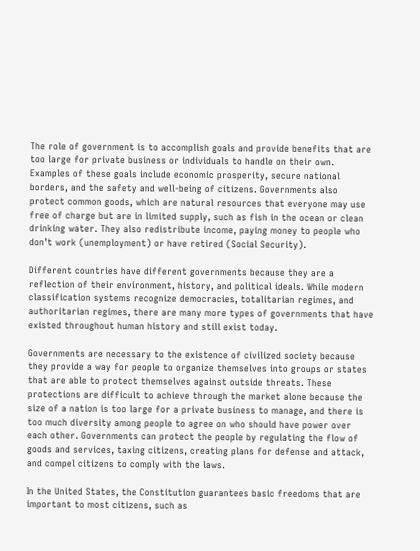The role of government is to accomplish goals and provide benefits that are too large for private business or individuals to handle on their own. Examples of these goals include economic prosperity, secure national borders, and the safety and well-being of citizens. Governments also protect common goods, which are natural resources that everyone may use free of charge but are in limited supply, such as fish in the ocean or clean drinking water. They also redistribute income, paying money to people who don’t work (unemployment) or have retired (Social Security).

Different countries have different governments because they are a reflection of their environment, history, and political ideals. While modern classification systems recognize democracies, totalitarian regimes, and authoritarian regimes, there are many more types of governments that have existed throughout human history and still exist today.

Governments are necessary to the existence of civilized society because they provide a way for people to organize themselves into groups or states that are able to protect themselves against outside threats. These protections are difficult to achieve through the market alone because the size of a nation is too large for a private business to manage, and there is too much diversity among people to agree on who should have power over each other. Governments can protect the people by regulating the flow of goods and services, taxing citizens, creating plans for defense and attack, and compel citizens to comply with the laws.

In the United States, the Constitution guarantees basic freedoms that are important to most citizens, such as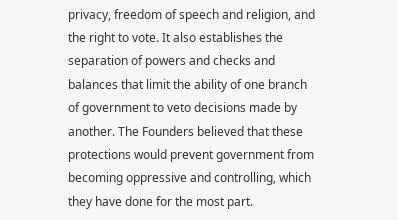privacy, freedom of speech and religion, and the right to vote. It also establishes the separation of powers and checks and balances that limit the ability of one branch of government to veto decisions made by another. The Founders believed that these protections would prevent government from becoming oppressive and controlling, which they have done for the most part.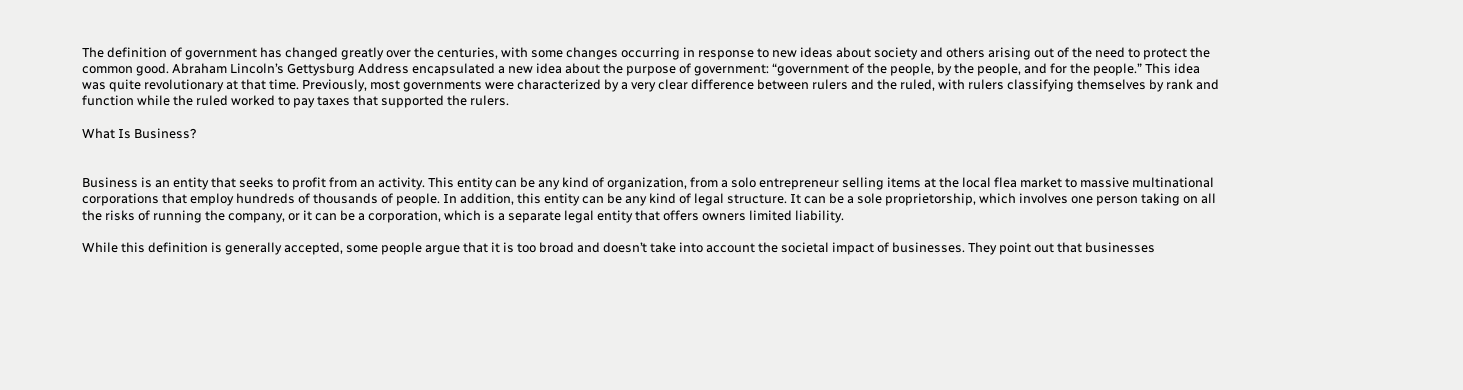The definition of government has changed greatly over the centuries, with some changes occurring in response to new ideas about society and others arising out of the need to protect the common good. Abraham Lincoln’s Gettysburg Address encapsulated a new idea about the purpose of government: “government of the people, by the people, and for the people.” This idea was quite revolutionary at that time. Previously, most governments were characterized by a very clear difference between rulers and the ruled, with rulers classifying themselves by rank and function while the ruled worked to pay taxes that supported the rulers.

What Is Business?


Business is an entity that seeks to profit from an activity. This entity can be any kind of organization, from a solo entrepreneur selling items at the local flea market to massive multinational corporations that employ hundreds of thousands of people. In addition, this entity can be any kind of legal structure. It can be a sole proprietorship, which involves one person taking on all the risks of running the company, or it can be a corporation, which is a separate legal entity that offers owners limited liability.

While this definition is generally accepted, some people argue that it is too broad and doesn’t take into account the societal impact of businesses. They point out that businesses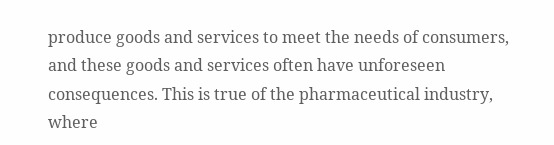produce goods and services to meet the needs of consumers, and these goods and services often have unforeseen consequences. This is true of the pharmaceutical industry, where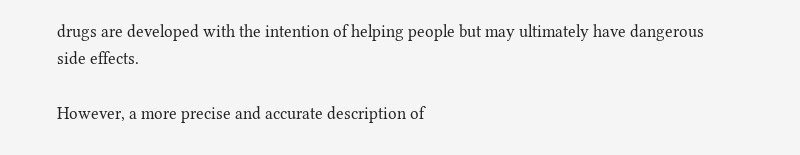drugs are developed with the intention of helping people but may ultimately have dangerous side effects.

However, a more precise and accurate description of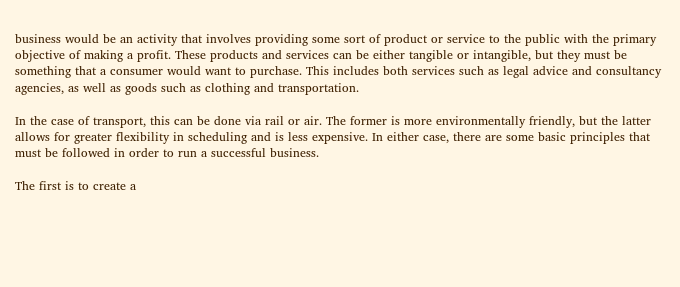business would be an activity that involves providing some sort of product or service to the public with the primary objective of making a profit. These products and services can be either tangible or intangible, but they must be something that a consumer would want to purchase. This includes both services such as legal advice and consultancy agencies, as well as goods such as clothing and transportation.

In the case of transport, this can be done via rail or air. The former is more environmentally friendly, but the latter allows for greater flexibility in scheduling and is less expensive. In either case, there are some basic principles that must be followed in order to run a successful business.

The first is to create a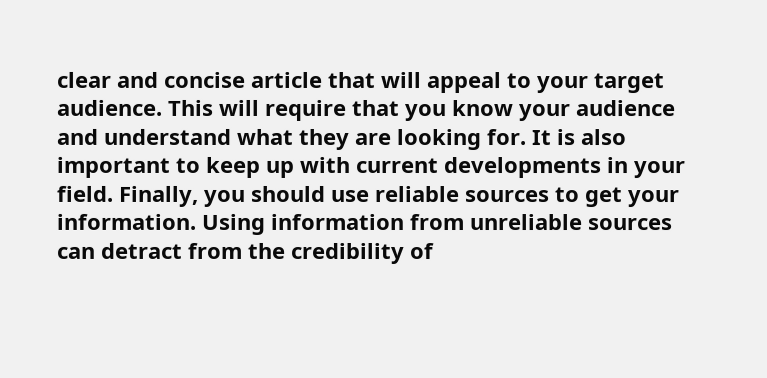clear and concise article that will appeal to your target audience. This will require that you know your audience and understand what they are looking for. It is also important to keep up with current developments in your field. Finally, you should use reliable sources to get your information. Using information from unreliable sources can detract from the credibility of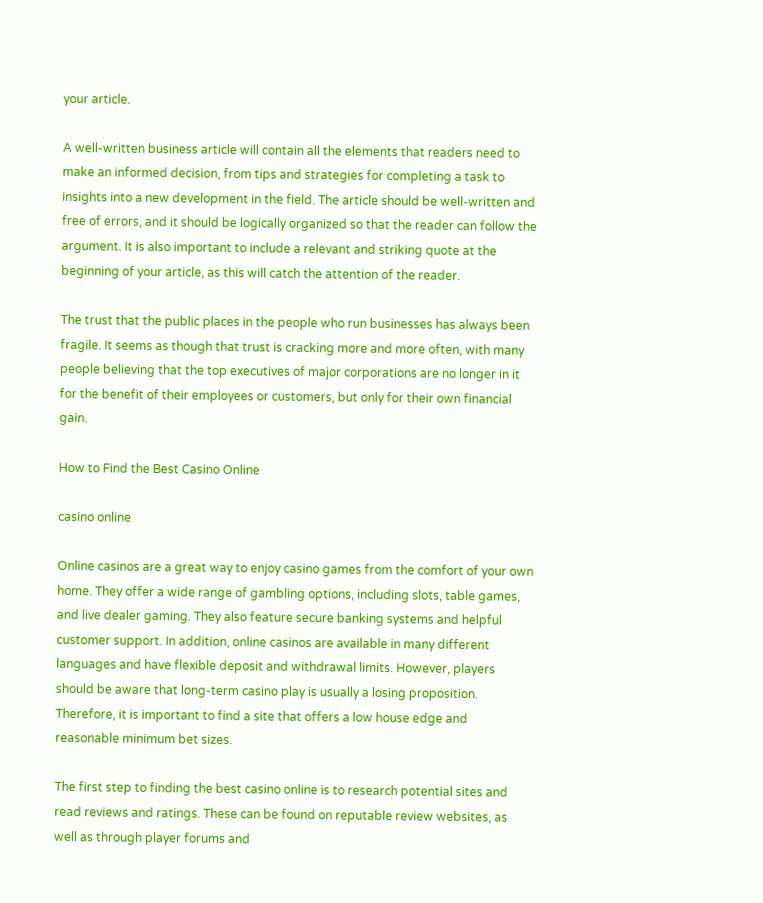your article.

A well-written business article will contain all the elements that readers need to make an informed decision, from tips and strategies for completing a task to insights into a new development in the field. The article should be well-written and free of errors, and it should be logically organized so that the reader can follow the argument. It is also important to include a relevant and striking quote at the beginning of your article, as this will catch the attention of the reader.

The trust that the public places in the people who run businesses has always been fragile. It seems as though that trust is cracking more and more often, with many people believing that the top executives of major corporations are no longer in it for the benefit of their employees or customers, but only for their own financial gain.

How to Find the Best Casino Online

casino online

Online casinos are a great way to enjoy casino games from the comfort of your own home. They offer a wide range of gambling options, including slots, table games, and live dealer gaming. They also feature secure banking systems and helpful customer support. In addition, online casinos are available in many different languages and have flexible deposit and withdrawal limits. However, players should be aware that long-term casino play is usually a losing proposition. Therefore, it is important to find a site that offers a low house edge and reasonable minimum bet sizes.

The first step to finding the best casino online is to research potential sites and read reviews and ratings. These can be found on reputable review websites, as well as through player forums and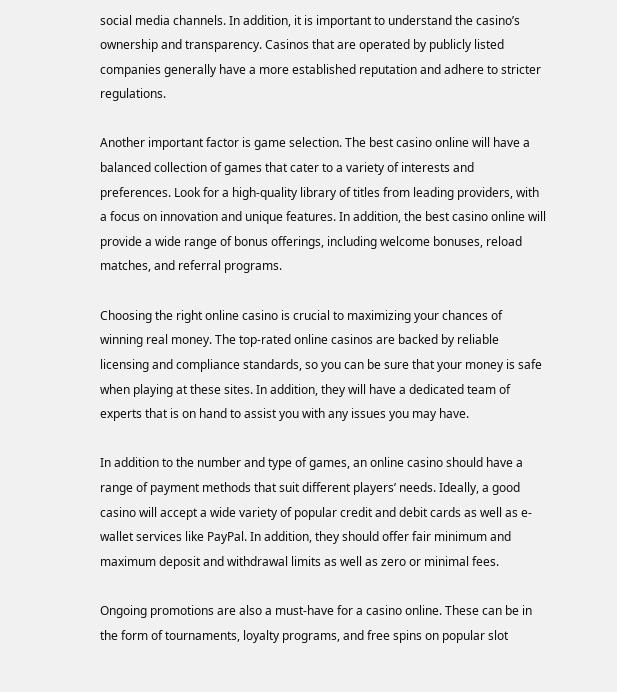social media channels. In addition, it is important to understand the casino’s ownership and transparency. Casinos that are operated by publicly listed companies generally have a more established reputation and adhere to stricter regulations.

Another important factor is game selection. The best casino online will have a balanced collection of games that cater to a variety of interests and preferences. Look for a high-quality library of titles from leading providers, with a focus on innovation and unique features. In addition, the best casino online will provide a wide range of bonus offerings, including welcome bonuses, reload matches, and referral programs.

Choosing the right online casino is crucial to maximizing your chances of winning real money. The top-rated online casinos are backed by reliable licensing and compliance standards, so you can be sure that your money is safe when playing at these sites. In addition, they will have a dedicated team of experts that is on hand to assist you with any issues you may have.

In addition to the number and type of games, an online casino should have a range of payment methods that suit different players’ needs. Ideally, a good casino will accept a wide variety of popular credit and debit cards as well as e-wallet services like PayPal. In addition, they should offer fair minimum and maximum deposit and withdrawal limits as well as zero or minimal fees.

Ongoing promotions are also a must-have for a casino online. These can be in the form of tournaments, loyalty programs, and free spins on popular slot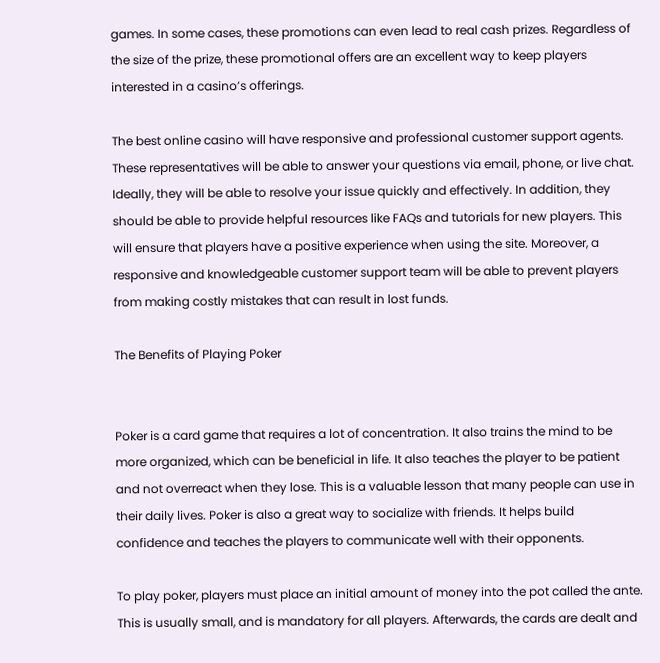games. In some cases, these promotions can even lead to real cash prizes. Regardless of the size of the prize, these promotional offers are an excellent way to keep players interested in a casino’s offerings.

The best online casino will have responsive and professional customer support agents. These representatives will be able to answer your questions via email, phone, or live chat. Ideally, they will be able to resolve your issue quickly and effectively. In addition, they should be able to provide helpful resources like FAQs and tutorials for new players. This will ensure that players have a positive experience when using the site. Moreover, a responsive and knowledgeable customer support team will be able to prevent players from making costly mistakes that can result in lost funds.

The Benefits of Playing Poker


Poker is a card game that requires a lot of concentration. It also trains the mind to be more organized, which can be beneficial in life. It also teaches the player to be patient and not overreact when they lose. This is a valuable lesson that many people can use in their daily lives. Poker is also a great way to socialize with friends. It helps build confidence and teaches the players to communicate well with their opponents.

To play poker, players must place an initial amount of money into the pot called the ante. This is usually small, and is mandatory for all players. Afterwards, the cards are dealt and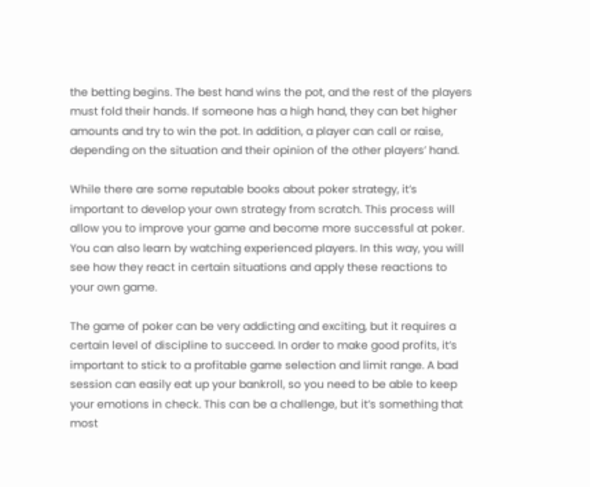the betting begins. The best hand wins the pot, and the rest of the players must fold their hands. If someone has a high hand, they can bet higher amounts and try to win the pot. In addition, a player can call or raise, depending on the situation and their opinion of the other players’ hand.

While there are some reputable books about poker strategy, it’s important to develop your own strategy from scratch. This process will allow you to improve your game and become more successful at poker. You can also learn by watching experienced players. In this way, you will see how they react in certain situations and apply these reactions to your own game.

The game of poker can be very addicting and exciting, but it requires a certain level of discipline to succeed. In order to make good profits, it’s important to stick to a profitable game selection and limit range. A bad session can easily eat up your bankroll, so you need to be able to keep your emotions in check. This can be a challenge, but it’s something that most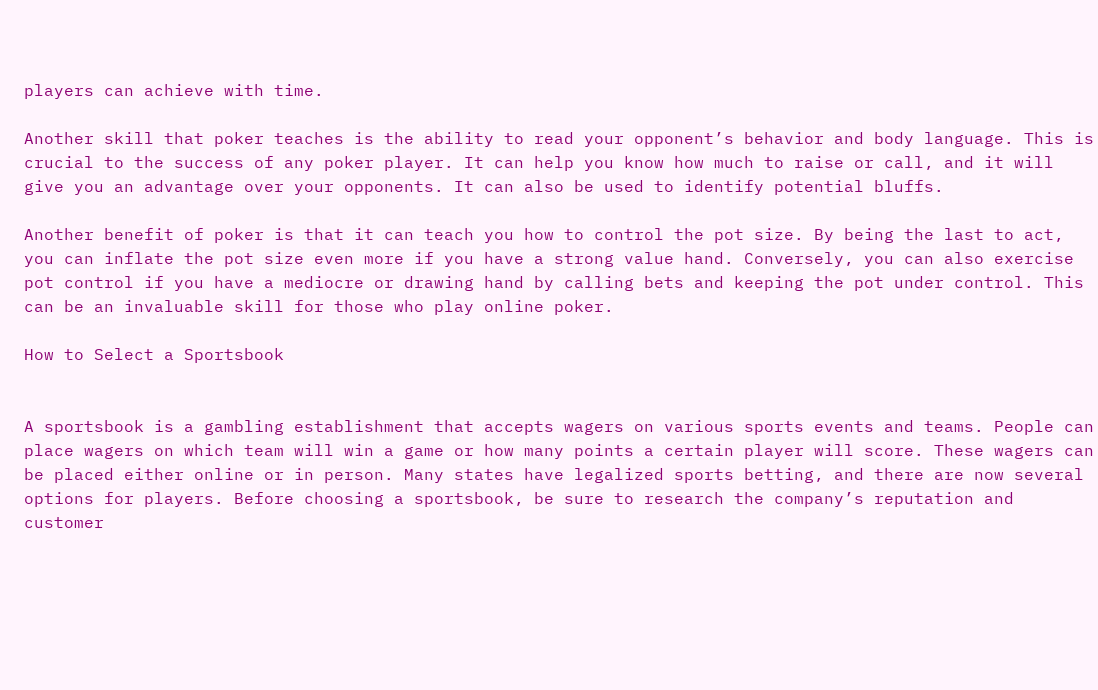players can achieve with time.

Another skill that poker teaches is the ability to read your opponent’s behavior and body language. This is crucial to the success of any poker player. It can help you know how much to raise or call, and it will give you an advantage over your opponents. It can also be used to identify potential bluffs.

Another benefit of poker is that it can teach you how to control the pot size. By being the last to act, you can inflate the pot size even more if you have a strong value hand. Conversely, you can also exercise pot control if you have a mediocre or drawing hand by calling bets and keeping the pot under control. This can be an invaluable skill for those who play online poker.

How to Select a Sportsbook


A sportsbook is a gambling establishment that accepts wagers on various sports events and teams. People can place wagers on which team will win a game or how many points a certain player will score. These wagers can be placed either online or in person. Many states have legalized sports betting, and there are now several options for players. Before choosing a sportsbook, be sure to research the company’s reputation and customer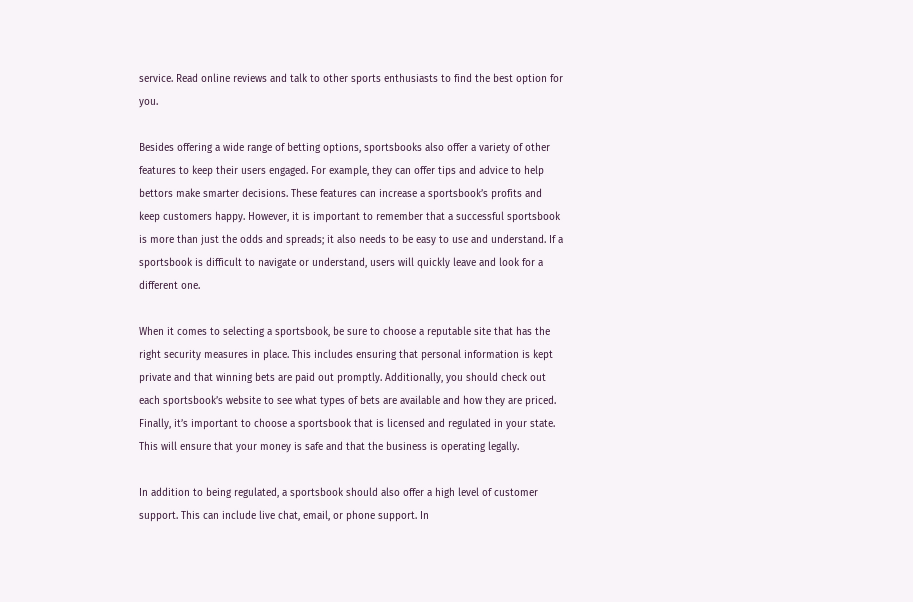service. Read online reviews and talk to other sports enthusiasts to find the best option for you.

Besides offering a wide range of betting options, sportsbooks also offer a variety of other features to keep their users engaged. For example, they can offer tips and advice to help bettors make smarter decisions. These features can increase a sportsbook’s profits and keep customers happy. However, it is important to remember that a successful sportsbook is more than just the odds and spreads; it also needs to be easy to use and understand. If a sportsbook is difficult to navigate or understand, users will quickly leave and look for a different one.

When it comes to selecting a sportsbook, be sure to choose a reputable site that has the right security measures in place. This includes ensuring that personal information is kept private and that winning bets are paid out promptly. Additionally, you should check out each sportsbook’s website to see what types of bets are available and how they are priced. Finally, it’s important to choose a sportsbook that is licensed and regulated in your state. This will ensure that your money is safe and that the business is operating legally.

In addition to being regulated, a sportsbook should also offer a high level of customer support. This can include live chat, email, or phone support. In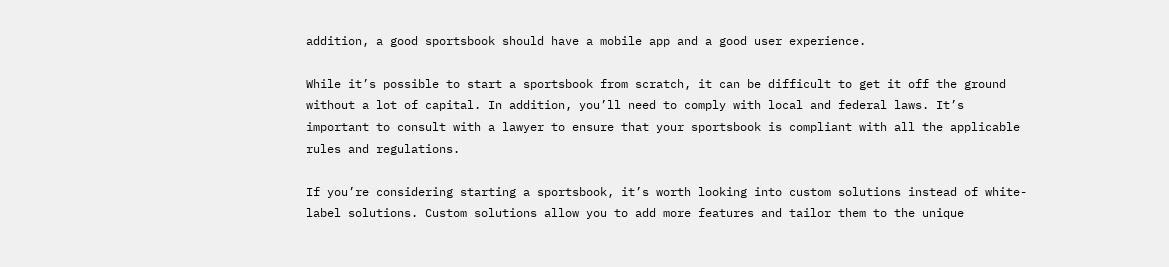addition, a good sportsbook should have a mobile app and a good user experience.

While it’s possible to start a sportsbook from scratch, it can be difficult to get it off the ground without a lot of capital. In addition, you’ll need to comply with local and federal laws. It’s important to consult with a lawyer to ensure that your sportsbook is compliant with all the applicable rules and regulations.

If you’re considering starting a sportsbook, it’s worth looking into custom solutions instead of white-label solutions. Custom solutions allow you to add more features and tailor them to the unique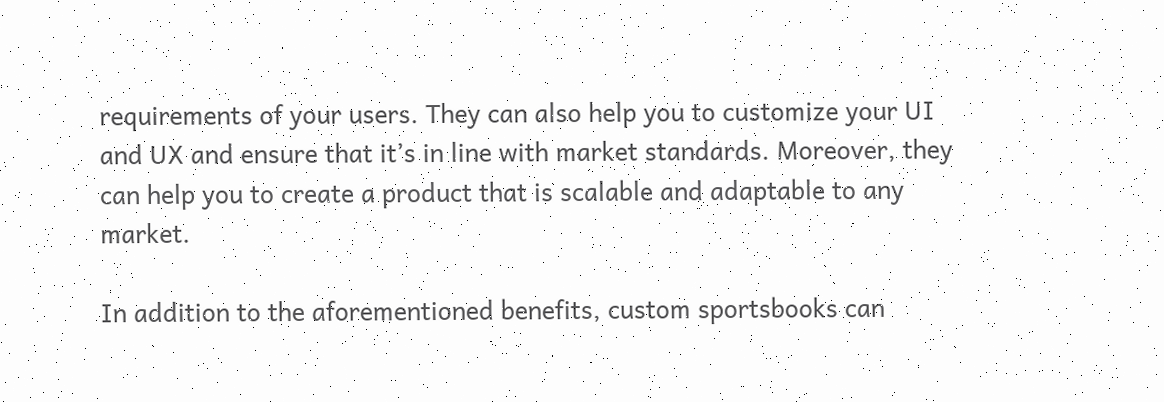requirements of your users. They can also help you to customize your UI and UX and ensure that it’s in line with market standards. Moreover, they can help you to create a product that is scalable and adaptable to any market.

In addition to the aforementioned benefits, custom sportsbooks can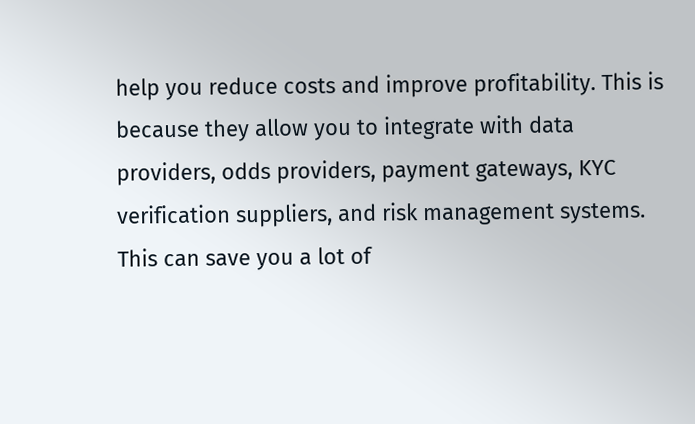help you reduce costs and improve profitability. This is because they allow you to integrate with data providers, odds providers, payment gateways, KYC verification suppliers, and risk management systems. This can save you a lot of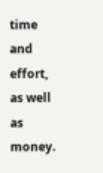time and effort, as well as money.